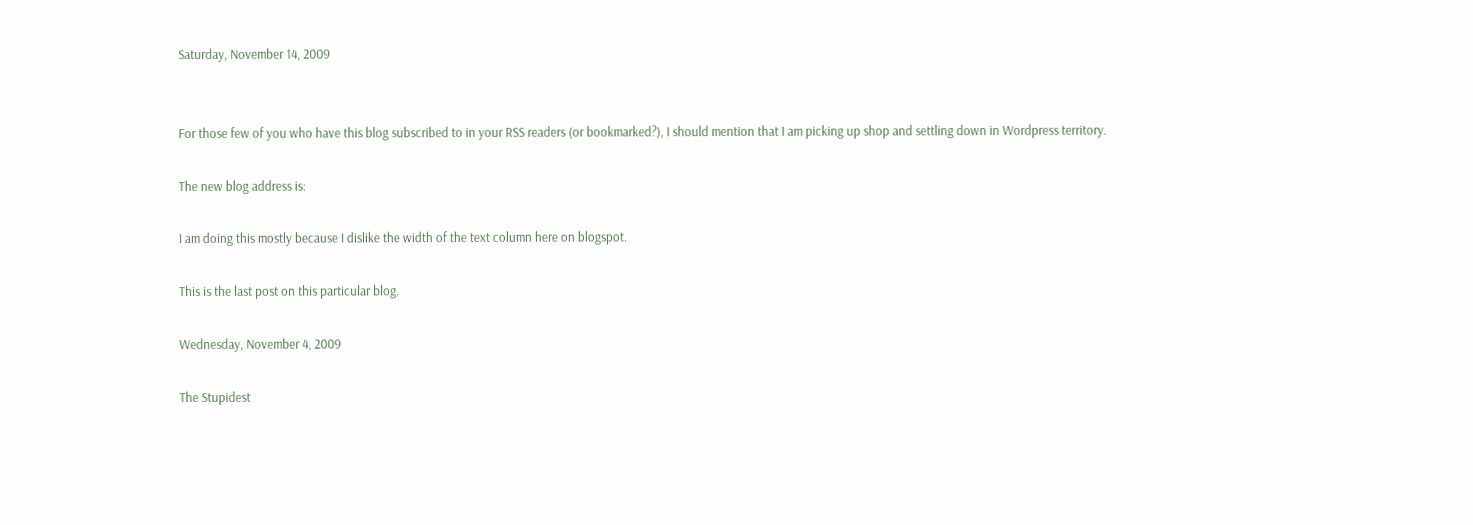Saturday, November 14, 2009


For those few of you who have this blog subscribed to in your RSS readers (or bookmarked?), I should mention that I am picking up shop and settling down in Wordpress territory.

The new blog address is:

I am doing this mostly because I dislike the width of the text column here on blogspot.

This is the last post on this particular blog.

Wednesday, November 4, 2009

The Stupidest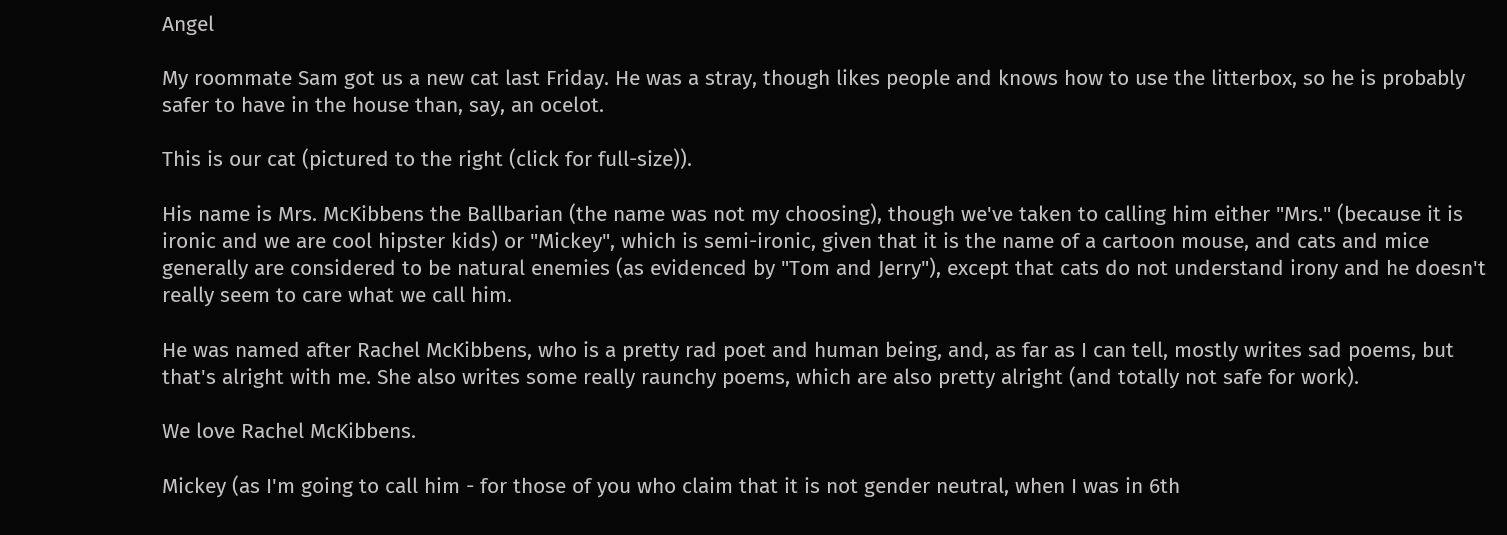Angel

My roommate Sam got us a new cat last Friday. He was a stray, though likes people and knows how to use the litterbox, so he is probably safer to have in the house than, say, an ocelot.

This is our cat (pictured to the right (click for full-size)).

His name is Mrs. McKibbens the Ballbarian (the name was not my choosing), though we've taken to calling him either "Mrs." (because it is ironic and we are cool hipster kids) or "Mickey", which is semi-ironic, given that it is the name of a cartoon mouse, and cats and mice generally are considered to be natural enemies (as evidenced by "Tom and Jerry"), except that cats do not understand irony and he doesn't really seem to care what we call him.

He was named after Rachel McKibbens, who is a pretty rad poet and human being, and, as far as I can tell, mostly writes sad poems, but that's alright with me. She also writes some really raunchy poems, which are also pretty alright (and totally not safe for work).

We love Rachel McKibbens.

Mickey (as I'm going to call him - for those of you who claim that it is not gender neutral, when I was in 6th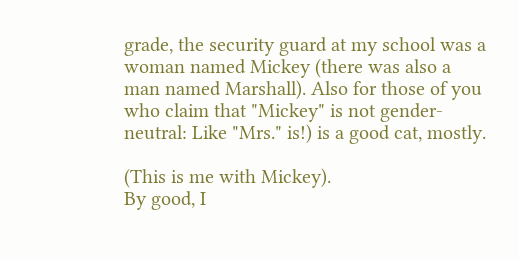grade, the security guard at my school was a woman named Mickey (there was also a man named Marshall). Also for those of you who claim that "Mickey" is not gender-neutral: Like "Mrs." is!) is a good cat, mostly.

(This is me with Mickey).
By good, I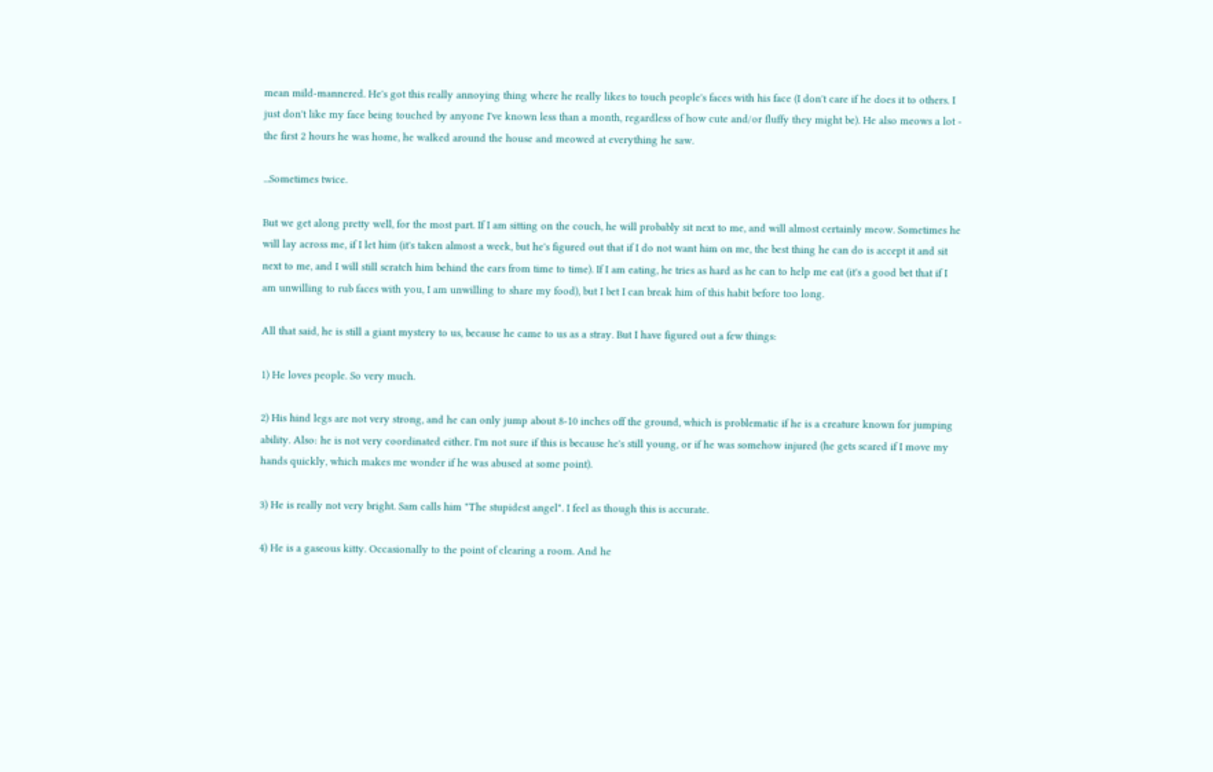mean mild-mannered. He's got this really annoying thing where he really likes to touch people's faces with his face (I don't care if he does it to others. I just don't like my face being touched by anyone I've known less than a month, regardless of how cute and/or fluffy they might be). He also meows a lot - the first 2 hours he was home, he walked around the house and meowed at everything he saw.

...Sometimes twice.

But we get along pretty well, for the most part. If I am sitting on the couch, he will probably sit next to me, and will almost certainly meow. Sometimes he will lay across me, if I let him (it's taken almost a week, but he's figured out that if I do not want him on me, the best thing he can do is accept it and sit next to me, and I will still scratch him behind the ears from time to time). If I am eating, he tries as hard as he can to help me eat (it's a good bet that if I am unwilling to rub faces with you, I am unwilling to share my food), but I bet I can break him of this habit before too long.

All that said, he is still a giant mystery to us, because he came to us as a stray. But I have figured out a few things:

1) He loves people. So very much.

2) His hind legs are not very strong, and he can only jump about 8-10 inches off the ground, which is problematic if he is a creature known for jumping ability. Also: he is not very coordinated either. I'm not sure if this is because he's still young, or if he was somehow injured (he gets scared if I move my hands quickly, which makes me wonder if he was abused at some point).

3) He is really not very bright. Sam calls him "The stupidest angel". I feel as though this is accurate.

4) He is a gaseous kitty. Occasionally to the point of clearing a room. And he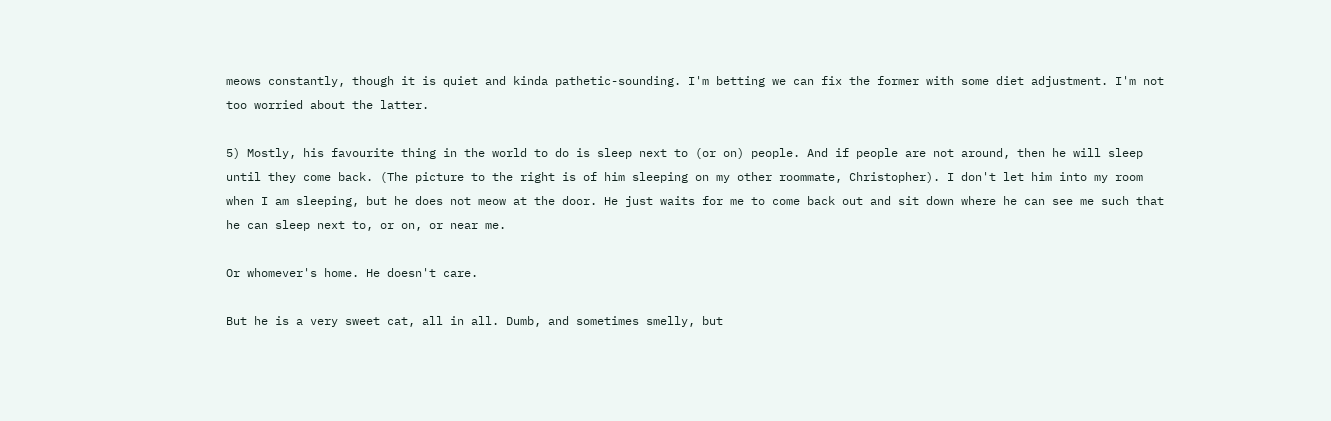meows constantly, though it is quiet and kinda pathetic-sounding. I'm betting we can fix the former with some diet adjustment. I'm not too worried about the latter.

5) Mostly, his favourite thing in the world to do is sleep next to (or on) people. And if people are not around, then he will sleep until they come back. (The picture to the right is of him sleeping on my other roommate, Christopher). I don't let him into my room when I am sleeping, but he does not meow at the door. He just waits for me to come back out and sit down where he can see me such that he can sleep next to, or on, or near me.

Or whomever's home. He doesn't care.

But he is a very sweet cat, all in all. Dumb, and sometimes smelly, but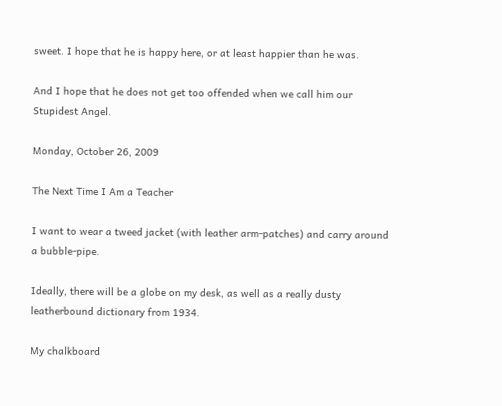sweet. I hope that he is happy here, or at least happier than he was.

And I hope that he does not get too offended when we call him our Stupidest Angel.

Monday, October 26, 2009

The Next Time I Am a Teacher

I want to wear a tweed jacket (with leather arm-patches) and carry around a bubble-pipe.

Ideally, there will be a globe on my desk, as well as a really dusty leatherbound dictionary from 1934.

My chalkboard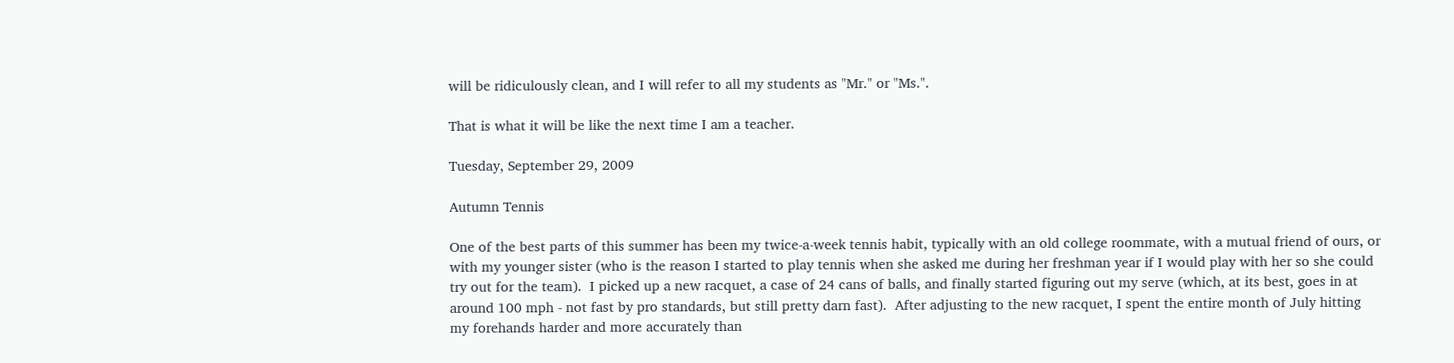will be ridiculously clean, and I will refer to all my students as "Mr." or "Ms.".

That is what it will be like the next time I am a teacher.

Tuesday, September 29, 2009

Autumn Tennis

One of the best parts of this summer has been my twice-a-week tennis habit, typically with an old college roommate, with a mutual friend of ours, or with my younger sister (who is the reason I started to play tennis when she asked me during her freshman year if I would play with her so she could try out for the team).  I picked up a new racquet, a case of 24 cans of balls, and finally started figuring out my serve (which, at its best, goes in at around 100 mph - not fast by pro standards, but still pretty darn fast).  After adjusting to the new racquet, I spent the entire month of July hitting my forehands harder and more accurately than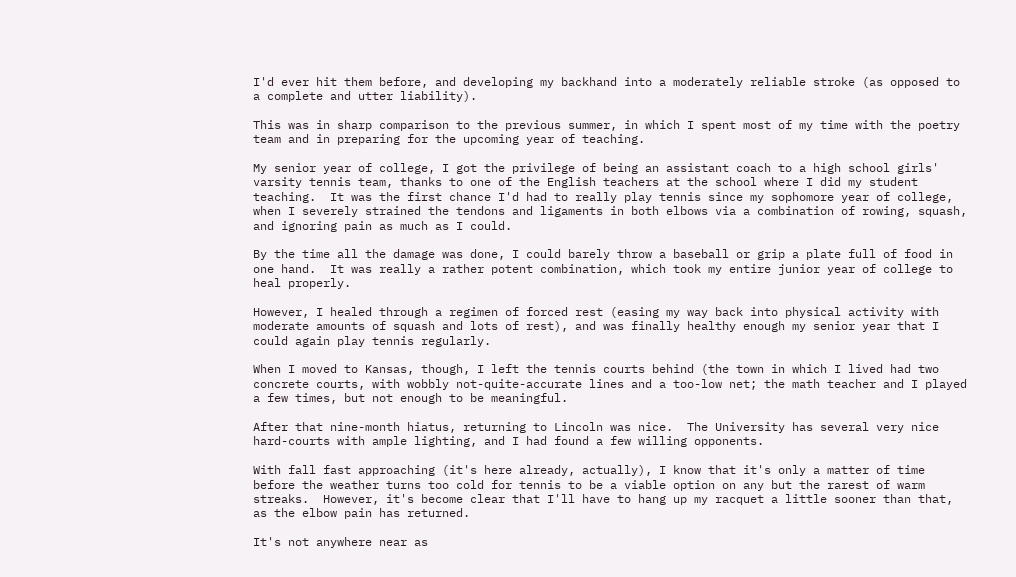I'd ever hit them before, and developing my backhand into a moderately reliable stroke (as opposed to a complete and utter liability).

This was in sharp comparison to the previous summer, in which I spent most of my time with the poetry team and in preparing for the upcoming year of teaching.

My senior year of college, I got the privilege of being an assistant coach to a high school girls' varsity tennis team, thanks to one of the English teachers at the school where I did my student teaching.  It was the first chance I'd had to really play tennis since my sophomore year of college, when I severely strained the tendons and ligaments in both elbows via a combination of rowing, squash, and ignoring pain as much as I could.

By the time all the damage was done, I could barely throw a baseball or grip a plate full of food in one hand.  It was really a rather potent combination, which took my entire junior year of college to heal properly.

However, I healed through a regimen of forced rest (easing my way back into physical activity with moderate amounts of squash and lots of rest), and was finally healthy enough my senior year that I could again play tennis regularly.

When I moved to Kansas, though, I left the tennis courts behind (the town in which I lived had two concrete courts, with wobbly not-quite-accurate lines and a too-low net; the math teacher and I played a few times, but not enough to be meaningful.

After that nine-month hiatus, returning to Lincoln was nice.  The University has several very nice hard-courts with ample lighting, and I had found a few willing opponents.

With fall fast approaching (it's here already, actually), I know that it's only a matter of time before the weather turns too cold for tennis to be a viable option on any but the rarest of warm streaks.  However, it's become clear that I'll have to hang up my racquet a little sooner than that, as the elbow pain has returned.

It's not anywhere near as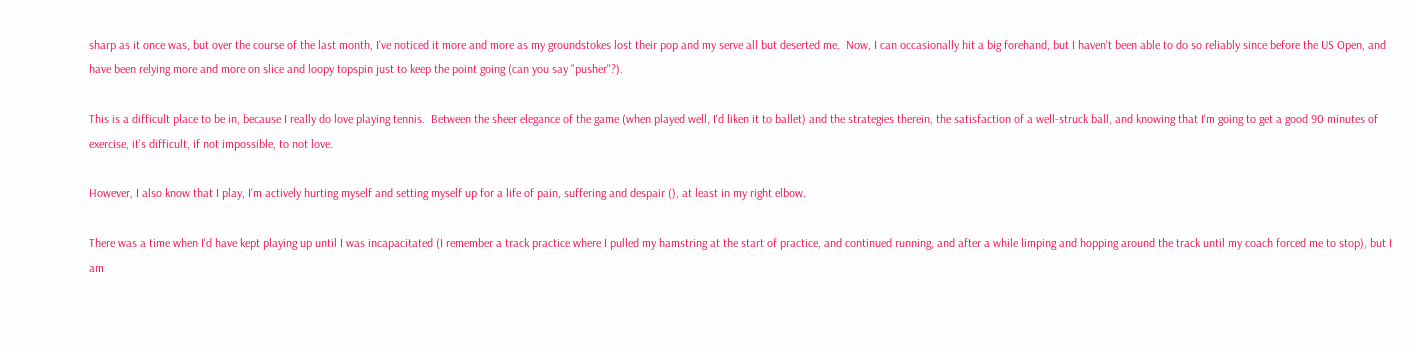sharp as it once was, but over the course of the last month, I've noticed it more and more as my groundstokes lost their pop and my serve all but deserted me.  Now, I can occasionally hit a big forehand, but I haven't been able to do so reliably since before the US Open, and have been relying more and more on slice and loopy topspin just to keep the point going (can you say "pusher"?).

This is a difficult place to be in, because I really do love playing tennis.  Between the sheer elegance of the game (when played well, I'd liken it to ballet) and the strategies therein, the satisfaction of a well-struck ball, and knowing that I'm going to get a good 90 minutes of exercise, it's difficult, if not impossible, to not love.

However, I also know that I play, I'm actively hurting myself and setting myself up for a life of pain, suffering and despair (), at least in my right elbow.

There was a time when I'd have kept playing up until I was incapacitated (I remember a track practice where I pulled my hamstring at the start of practice, and continued running, and after a while limping and hopping around the track until my coach forced me to stop), but I am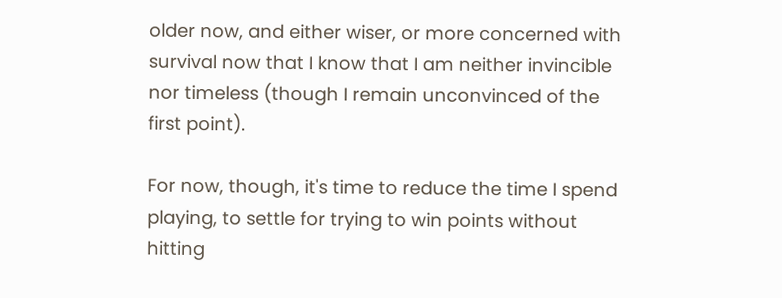older now, and either wiser, or more concerned with survival now that I know that I am neither invincible nor timeless (though I remain unconvinced of the first point).

For now, though, it's time to reduce the time I spend playing, to settle for trying to win points without hitting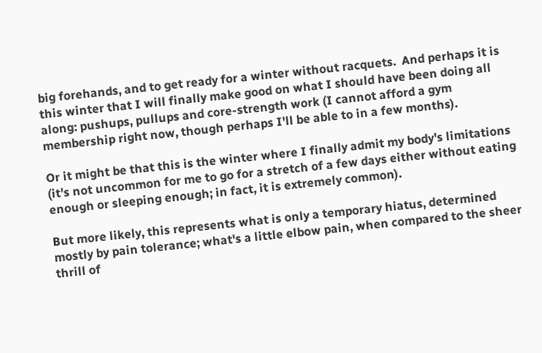big forehands, and to get ready for a winter without racquets.  And perhaps it is this winter that I will finally make good on what I should have been doing all along: pushups, pullups and core-strength work (I cannot afford a gym membership right now, though perhaps I'll be able to in a few months).

Or it might be that this is the winter where I finally admit my body's limitations (it's not uncommon for me to go for a stretch of a few days either without eating enough or sleeping enough; in fact, it is extremely common).

But more likely, this represents what is only a temporary hiatus, determined mostly by pain tolerance; what's a little elbow pain, when compared to the sheer thrill of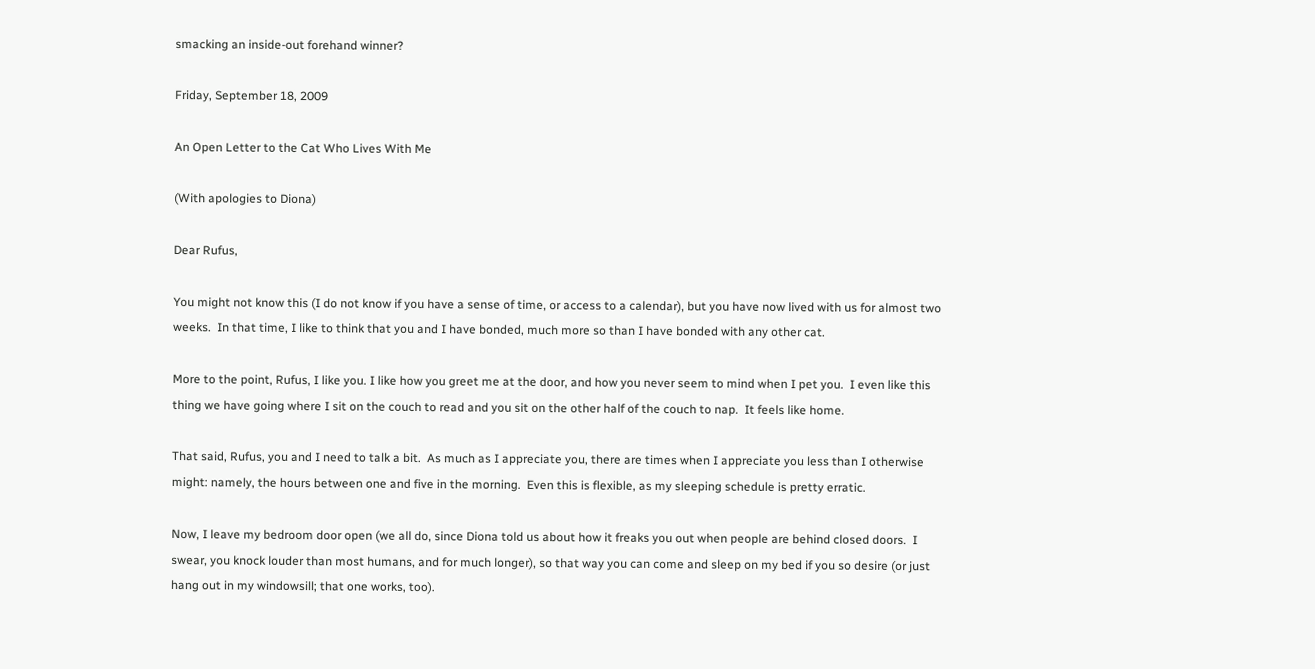smacking an inside-out forehand winner?

Friday, September 18, 2009

An Open Letter to the Cat Who Lives With Me

(With apologies to Diona)

Dear Rufus,

You might not know this (I do not know if you have a sense of time, or access to a calendar), but you have now lived with us for almost two weeks.  In that time, I like to think that you and I have bonded, much more so than I have bonded with any other cat.

More to the point, Rufus, I like you. I like how you greet me at the door, and how you never seem to mind when I pet you.  I even like this thing we have going where I sit on the couch to read and you sit on the other half of the couch to nap.  It feels like home.

That said, Rufus, you and I need to talk a bit.  As much as I appreciate you, there are times when I appreciate you less than I otherwise might: namely, the hours between one and five in the morning.  Even this is flexible, as my sleeping schedule is pretty erratic.

Now, I leave my bedroom door open (we all do, since Diona told us about how it freaks you out when people are behind closed doors.  I swear, you knock louder than most humans, and for much longer), so that way you can come and sleep on my bed if you so desire (or just hang out in my windowsill; that one works, too).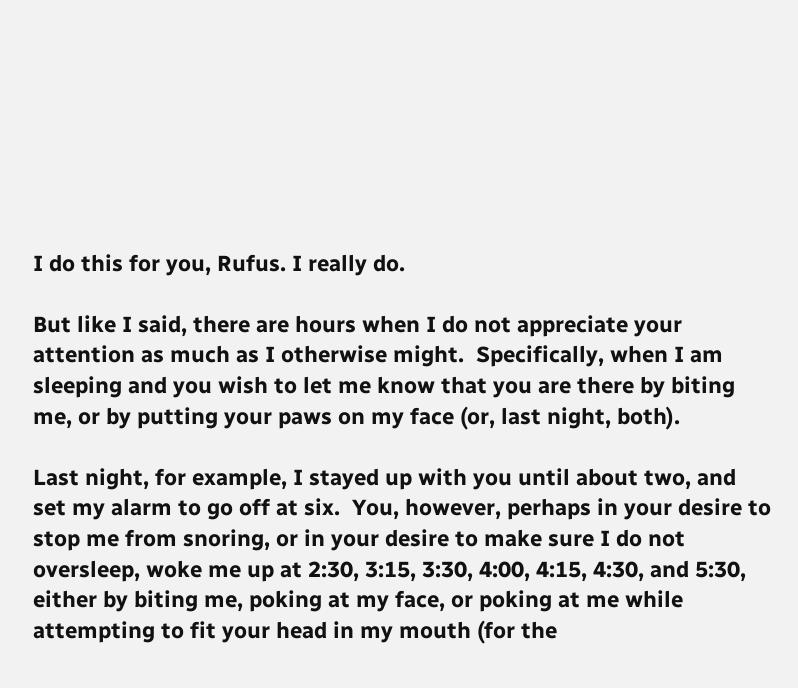I do this for you, Rufus. I really do.

But like I said, there are hours when I do not appreciate your attention as much as I otherwise might.  Specifically, when I am sleeping and you wish to let me know that you are there by biting me, or by putting your paws on my face (or, last night, both).

Last night, for example, I stayed up with you until about two, and set my alarm to go off at six.  You, however, perhaps in your desire to stop me from snoring, or in your desire to make sure I do not oversleep, woke me up at 2:30, 3:15, 3:30, 4:00, 4:15, 4:30, and 5:30, either by biting me, poking at my face, or poking at me while attempting to fit your head in my mouth (for the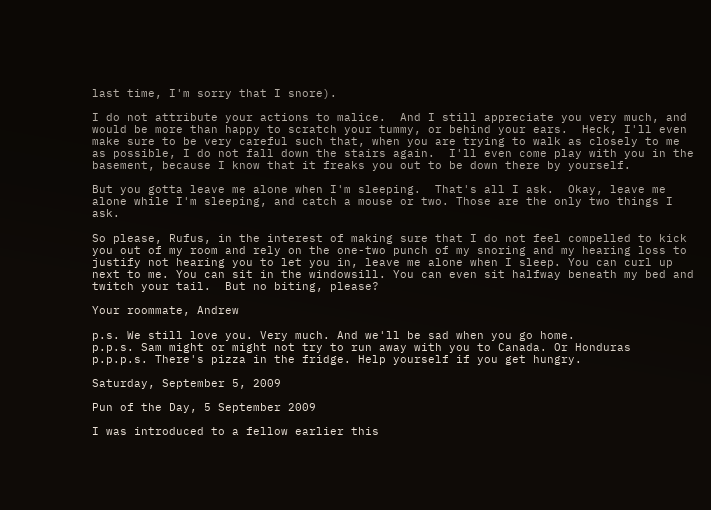last time, I'm sorry that I snore).

I do not attribute your actions to malice.  And I still appreciate you very much, and would be more than happy to scratch your tummy, or behind your ears.  Heck, I'll even make sure to be very careful such that, when you are trying to walk as closely to me as possible, I do not fall down the stairs again.  I'll even come play with you in the basement, because I know that it freaks you out to be down there by yourself.

But you gotta leave me alone when I'm sleeping.  That's all I ask.  Okay, leave me alone while I'm sleeping, and catch a mouse or two. Those are the only two things I ask.

So please, Rufus, in the interest of making sure that I do not feel compelled to kick you out of my room and rely on the one-two punch of my snoring and my hearing loss to justify not hearing you to let you in, leave me alone when I sleep. You can curl up next to me. You can sit in the windowsill. You can even sit halfway beneath my bed and twitch your tail.  But no biting, please?

Your roommate, Andrew

p.s. We still love you. Very much. And we'll be sad when you go home.
p.p.s. Sam might or might not try to run away with you to Canada. Or Honduras
p.p.p.s. There's pizza in the fridge. Help yourself if you get hungry.

Saturday, September 5, 2009

Pun of the Day, 5 September 2009

I was introduced to a fellow earlier this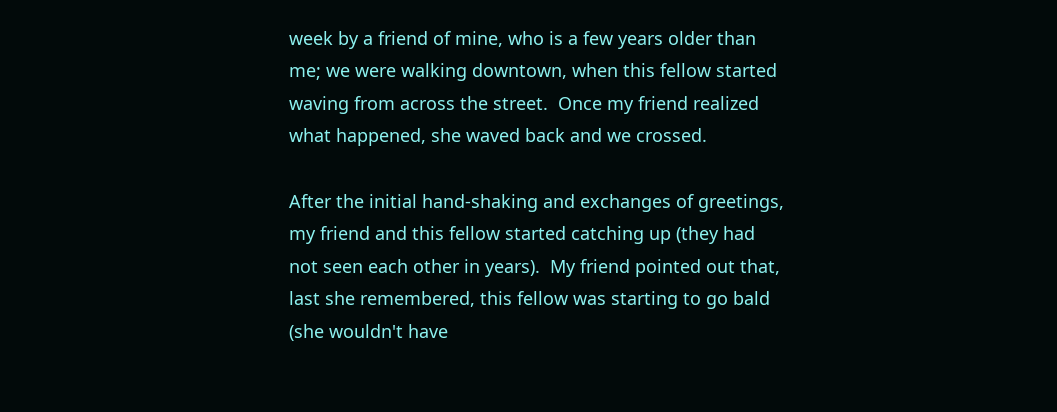week by a friend of mine, who is a few years older than me; we were walking downtown, when this fellow started waving from across the street.  Once my friend realized what happened, she waved back and we crossed.

After the initial hand-shaking and exchanges of greetings, my friend and this fellow started catching up (they had not seen each other in years).  My friend pointed out that, last she remembered, this fellow was starting to go bald (she wouldn't have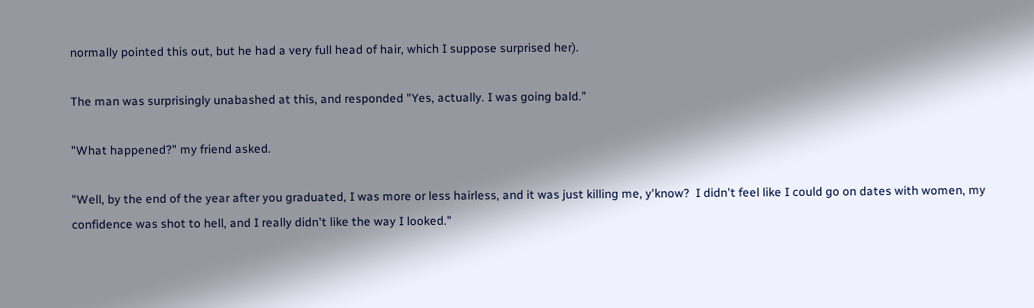normally pointed this out, but he had a very full head of hair, which I suppose surprised her).

The man was surprisingly unabashed at this, and responded "Yes, actually. I was going bald."

"What happened?" my friend asked.

"Well, by the end of the year after you graduated, I was more or less hairless, and it was just killing me, y'know?  I didn't feel like I could go on dates with women, my confidence was shot to hell, and I really didn't like the way I looked."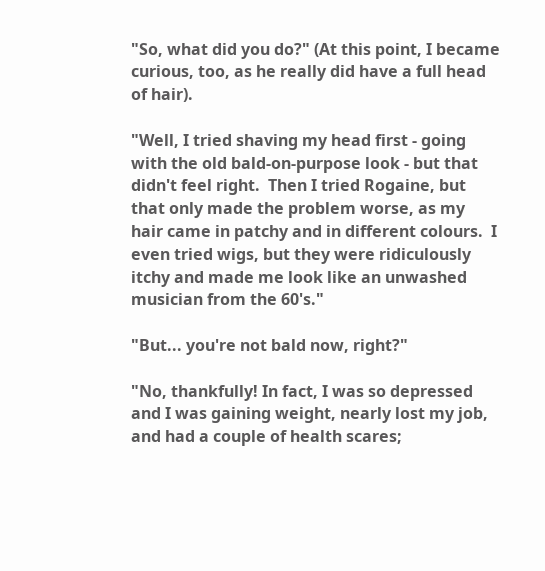"So, what did you do?" (At this point, I became curious, too, as he really did have a full head of hair).

"Well, I tried shaving my head first - going with the old bald-on-purpose look - but that didn't feel right.  Then I tried Rogaine, but that only made the problem worse, as my hair came in patchy and in different colours.  I even tried wigs, but they were ridiculously itchy and made me look like an unwashed musician from the 60's."

"But... you're not bald now, right?"

"No, thankfully! In fact, I was so depressed and I was gaining weight, nearly lost my job, and had a couple of health scares;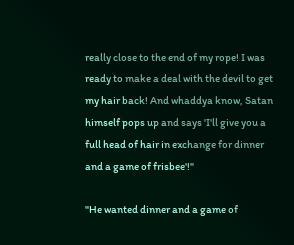really close to the end of my rope! I was ready to make a deal with the devil to get my hair back! And whaddya know, Satan himself pops up and says 'I'll give you a full head of hair in exchange for dinner and a game of frisbee'!"

"He wanted dinner and a game of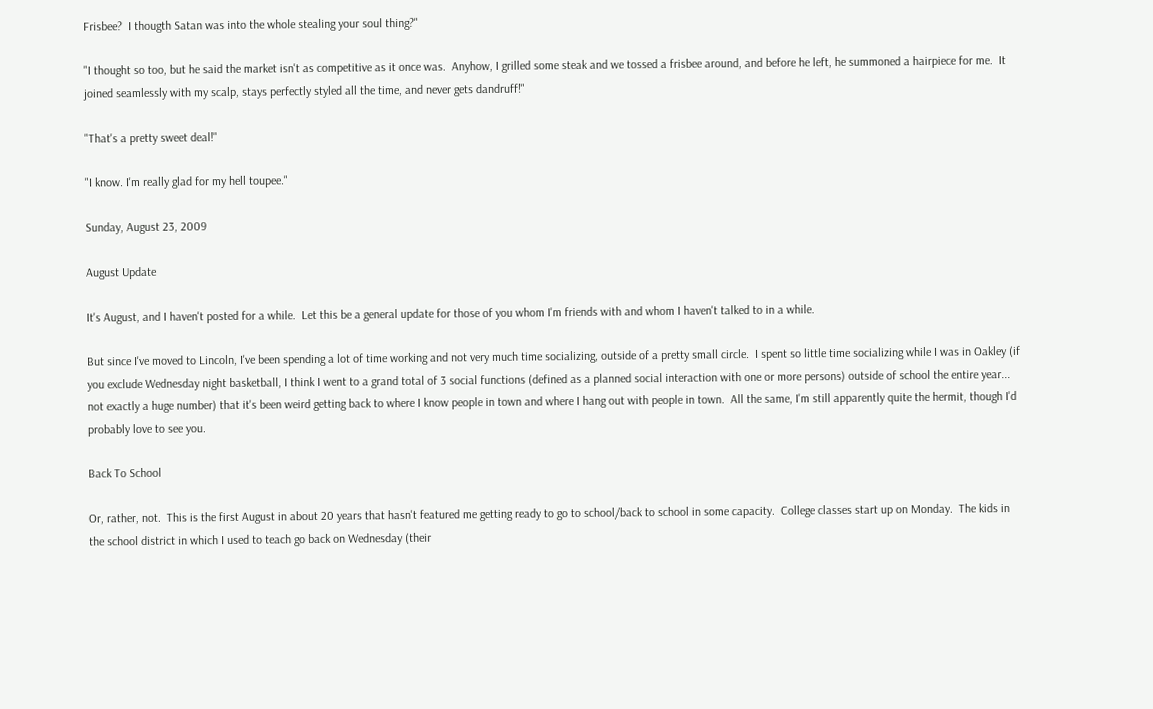Frisbee?  I thougth Satan was into the whole stealing your soul thing?"

"I thought so too, but he said the market isn't as competitive as it once was.  Anyhow, I grilled some steak and we tossed a frisbee around, and before he left, he summoned a hairpiece for me.  It joined seamlessly with my scalp, stays perfectly styled all the time, and never gets dandruff!"

"That's a pretty sweet deal!"

"I know. I'm really glad for my hell toupee."

Sunday, August 23, 2009

August Update

It's August, and I haven't posted for a while.  Let this be a general update for those of you whom I'm friends with and whom I haven't talked to in a while.

But since I've moved to Lincoln, I've been spending a lot of time working and not very much time socializing, outside of a pretty small circle.  I spent so little time socializing while I was in Oakley (if you exclude Wednesday night basketball, I think I went to a grand total of 3 social functions (defined as a planned social interaction with one or more persons) outside of school the entire year... not exactly a huge number) that it's been weird getting back to where I know people in town and where I hang out with people in town.  All the same, I'm still apparently quite the hermit, though I'd probably love to see you.

Back To School

Or, rather, not.  This is the first August in about 20 years that hasn't featured me getting ready to go to school/back to school in some capacity.  College classes start up on Monday.  The kids in the school district in which I used to teach go back on Wednesday (their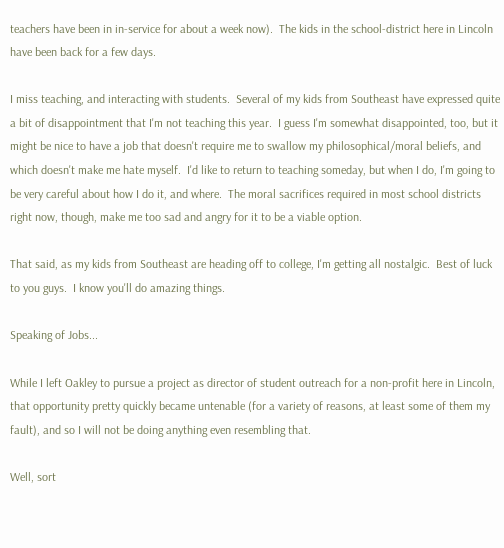teachers have been in in-service for about a week now).  The kids in the school-district here in Lincoln have been back for a few days.

I miss teaching, and interacting with students.  Several of my kids from Southeast have expressed quite a bit of disappointment that I'm not teaching this year.  I guess I'm somewhat disappointed, too, but it might be nice to have a job that doesn't require me to swallow my philosophical/moral beliefs, and which doesn't make me hate myself.  I'd like to return to teaching someday, but when I do, I'm going to be very careful about how I do it, and where.  The moral sacrifices required in most school districts right now, though, make me too sad and angry for it to be a viable option.

That said, as my kids from Southeast are heading off to college, I'm getting all nostalgic.  Best of luck to you guys.  I know you'll do amazing things.

Speaking of Jobs...

While I left Oakley to pursue a project as director of student outreach for a non-profit here in Lincoln, that opportunity pretty quickly became untenable (for a variety of reasons, at least some of them my fault), and so I will not be doing anything even resembling that.

Well, sort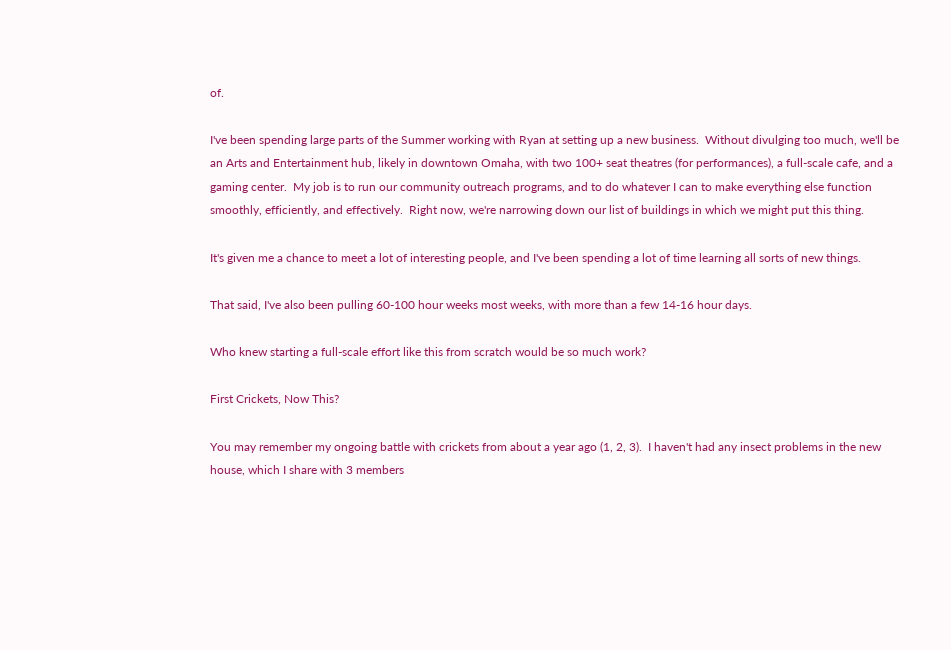of.

I've been spending large parts of the Summer working with Ryan at setting up a new business.  Without divulging too much, we'll be an Arts and Entertainment hub, likely in downtown Omaha, with two 100+ seat theatres (for performances), a full-scale cafe, and a gaming center.  My job is to run our community outreach programs, and to do whatever I can to make everything else function smoothly, efficiently, and effectively.  Right now, we're narrowing down our list of buildings in which we might put this thing.

It's given me a chance to meet a lot of interesting people, and I've been spending a lot of time learning all sorts of new things.

That said, I've also been pulling 60-100 hour weeks most weeks, with more than a few 14-16 hour days.

Who knew starting a full-scale effort like this from scratch would be so much work?

First Crickets, Now This?

You may remember my ongoing battle with crickets from about a year ago (1, 2, 3).  I haven't had any insect problems in the new house, which I share with 3 members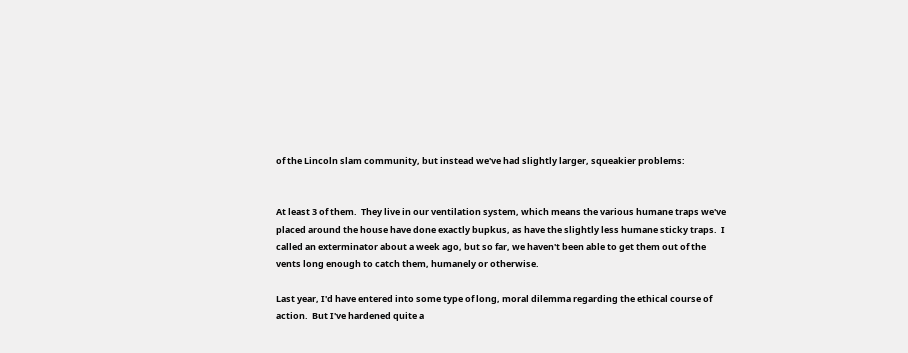of the Lincoln slam community, but instead we've had slightly larger, squeakier problems:


At least 3 of them.  They live in our ventilation system, which means the various humane traps we've placed around the house have done exactly bupkus, as have the slightly less humane sticky traps.  I called an exterminator about a week ago, but so far, we haven't been able to get them out of the vents long enough to catch them, humanely or otherwise.

Last year, I'd have entered into some type of long, moral dilemma regarding the ethical course of action.  But I've hardened quite a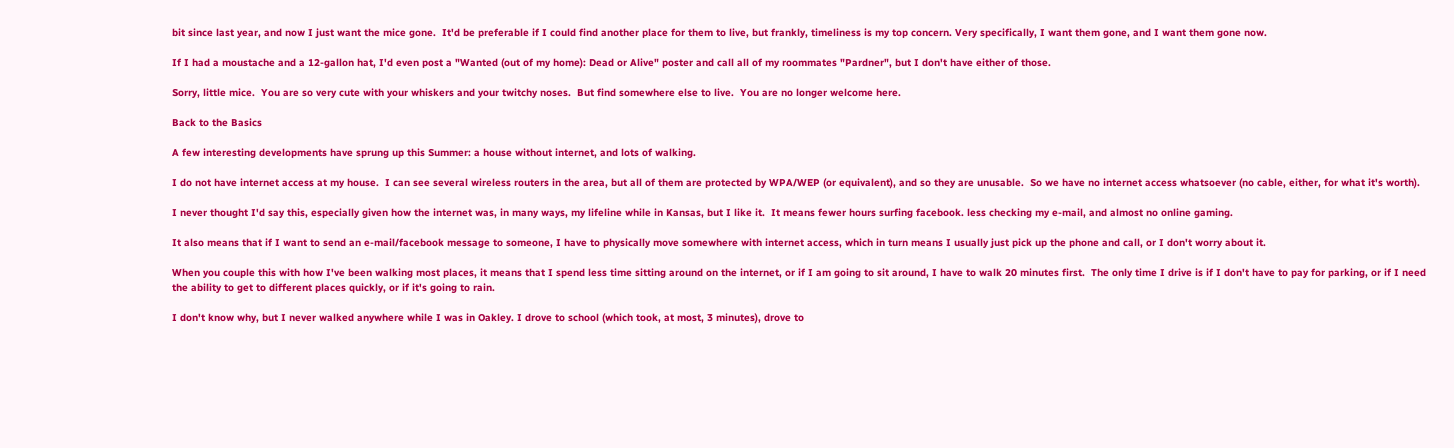bit since last year, and now I just want the mice gone.  It'd be preferable if I could find another place for them to live, but frankly, timeliness is my top concern. Very specifically, I want them gone, and I want them gone now.

If I had a moustache and a 12-gallon hat, I'd even post a "Wanted (out of my home): Dead or Alive" poster and call all of my roommates "Pardner", but I don't have either of those.

Sorry, little mice.  You are so very cute with your whiskers and your twitchy noses.  But find somewhere else to live.  You are no longer welcome here.

Back to the Basics

A few interesting developments have sprung up this Summer: a house without internet, and lots of walking.

I do not have internet access at my house.  I can see several wireless routers in the area, but all of them are protected by WPA/WEP (or equivalent), and so they are unusable.  So we have no internet access whatsoever (no cable, either, for what it's worth).

I never thought I'd say this, especially given how the internet was, in many ways, my lifeline while in Kansas, but I like it.  It means fewer hours surfing facebook. less checking my e-mail, and almost no online gaming.

It also means that if I want to send an e-mail/facebook message to someone, I have to physically move somewhere with internet access, which in turn means I usually just pick up the phone and call, or I don't worry about it.

When you couple this with how I've been walking most places, it means that I spend less time sitting around on the internet, or if I am going to sit around, I have to walk 20 minutes first.  The only time I drive is if I don't have to pay for parking, or if I need the ability to get to different places quickly, or if it's going to rain.

I don't know why, but I never walked anywhere while I was in Oakley. I drove to school (which took, at most, 3 minutes), drove to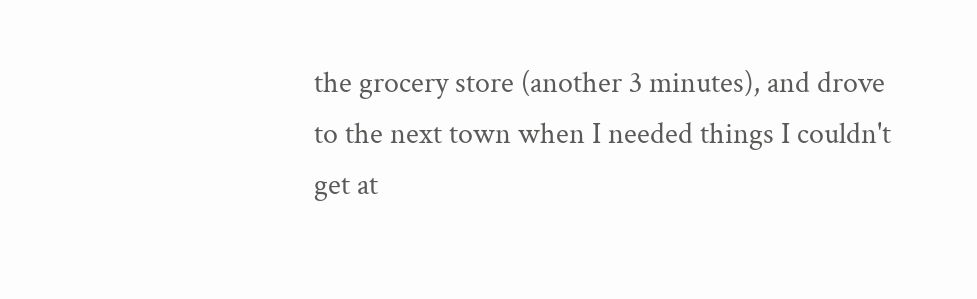the grocery store (another 3 minutes), and drove to the next town when I needed things I couldn't get at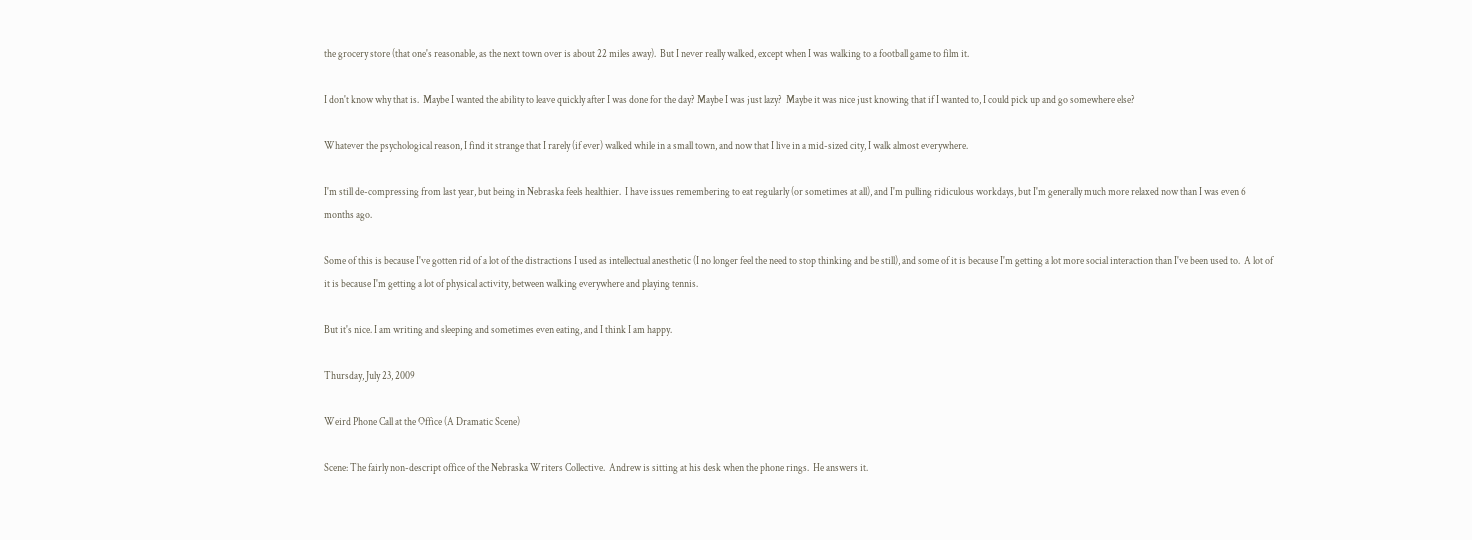the grocery store (that one's reasonable, as the next town over is about 22 miles away).  But I never really walked, except when I was walking to a football game to film it.

I don't know why that is.  Maybe I wanted the ability to leave quickly after I was done for the day? Maybe I was just lazy?  Maybe it was nice just knowing that if I wanted to, I could pick up and go somewhere else?

Whatever the psychological reason, I find it strange that I rarely (if ever) walked while in a small town, and now that I live in a mid-sized city, I walk almost everywhere.

I'm still de-compressing from last year, but being in Nebraska feels healthier.  I have issues remembering to eat regularly (or sometimes at all), and I'm pulling ridiculous workdays, but I'm generally much more relaxed now than I was even 6 months ago.

Some of this is because I've gotten rid of a lot of the distractions I used as intellectual anesthetic (I no longer feel the need to stop thinking and be still), and some of it is because I'm getting a lot more social interaction than I've been used to.  A lot of it is because I'm getting a lot of physical activity, between walking everywhere and playing tennis.

But it's nice. I am writing and sleeping and sometimes even eating, and I think I am happy.

Thursday, July 23, 2009

Weird Phone Call at the Office (A Dramatic Scene)

Scene: The fairly non-descript office of the Nebraska Writers Collective.  Andrew is sitting at his desk when the phone rings.  He answers it.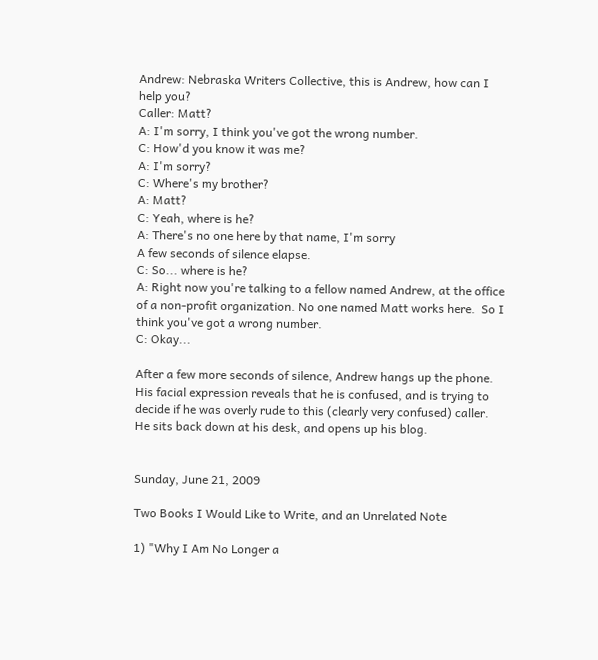Andrew: Nebraska Writers Collective, this is Andrew, how can I help you?
Caller: Matt?
A: I'm sorry, I think you've got the wrong number.
C: How'd you know it was me?
A: I'm sorry?
C: Where's my brother?
A: Matt?
C: Yeah, where is he?
A: There's no one here by that name, I'm sorry
A few seconds of silence elapse.
C: So... where is he?
A: Right now you're talking to a fellow named Andrew, at the office of a non-profit organization. No one named Matt works here.  So I think you've got a wrong number.
C: Okay...

After a few more seconds of silence, Andrew hangs up the phone. His facial expression reveals that he is confused, and is trying to decide if he was overly rude to this (clearly very confused) caller.  He sits back down at his desk, and opens up his blog.


Sunday, June 21, 2009

Two Books I Would Like to Write, and an Unrelated Note

1) "Why I Am No Longer a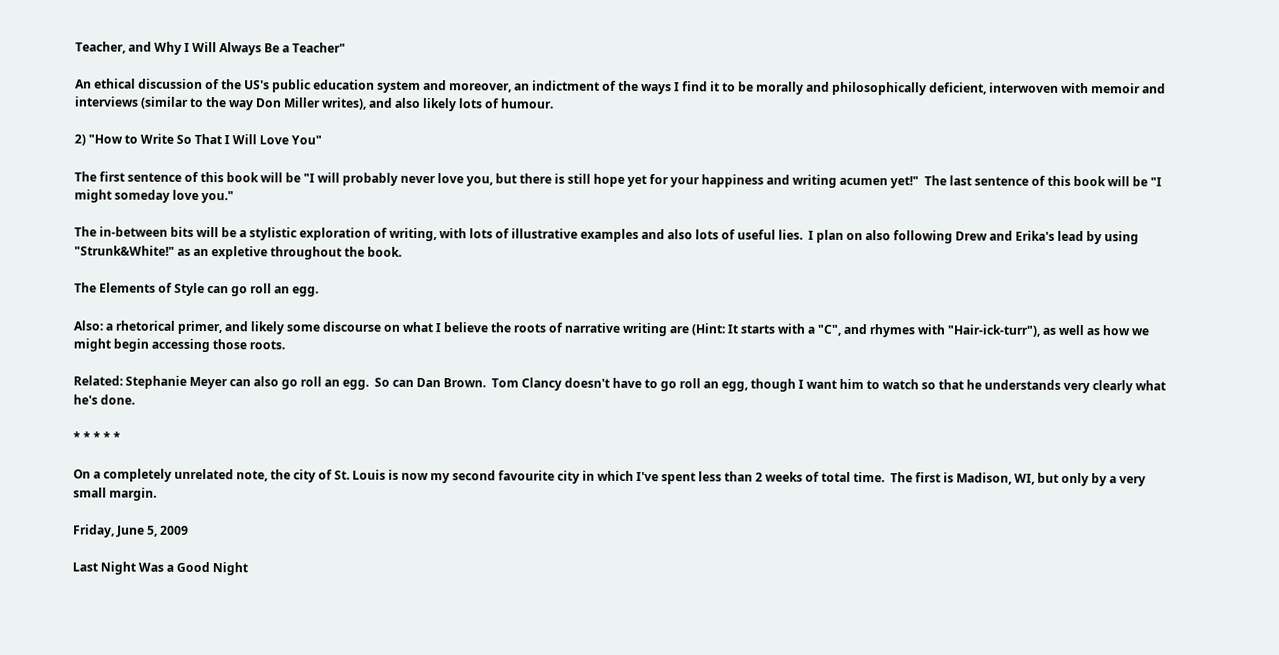Teacher, and Why I Will Always Be a Teacher"

An ethical discussion of the US's public education system and moreover, an indictment of the ways I find it to be morally and philosophically deficient, interwoven with memoir and interviews (similar to the way Don Miller writes), and also likely lots of humour.

2) "How to Write So That I Will Love You"

The first sentence of this book will be "I will probably never love you, but there is still hope yet for your happiness and writing acumen yet!"  The last sentence of this book will be "I might someday love you."

The in-between bits will be a stylistic exploration of writing, with lots of illustrative examples and also lots of useful lies.  I plan on also following Drew and Erika's lead by using "Strunk&White!" as an expletive throughout the book.

The Elements of Style can go roll an egg.

Also: a rhetorical primer, and likely some discourse on what I believe the roots of narrative writing are (Hint: It starts with a "C", and rhymes with "Hair-ick-turr"), as well as how we might begin accessing those roots.

Related: Stephanie Meyer can also go roll an egg.  So can Dan Brown.  Tom Clancy doesn't have to go roll an egg, though I want him to watch so that he understands very clearly what he's done.

* * * * *

On a completely unrelated note, the city of St. Louis is now my second favourite city in which I've spent less than 2 weeks of total time.  The first is Madison, WI, but only by a very small margin.

Friday, June 5, 2009

Last Night Was a Good Night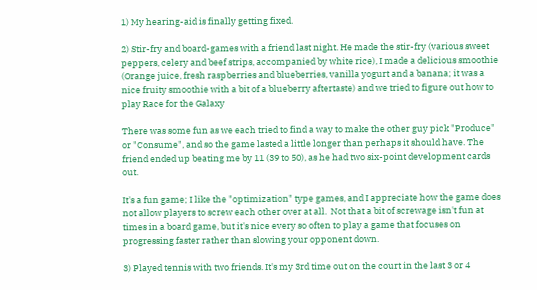1) My hearing-aid is finally getting fixed.

2) Stir-fry and board-games with a friend last night. He made the stir-fry (various sweet peppers, celery and beef strips, accompanied by white rice), I made a delicious smoothie (Orange juice, fresh raspberries and blueberries, vanilla yogurt and a banana; it was a nice fruity smoothie with a bit of a blueberry aftertaste) and we tried to figure out how to play Race for the Galaxy

There was some fun as we each tried to find a way to make the other guy pick "Produce" or "Consume", and so the game lasted a little longer than perhaps it should have. The friend ended up beating me by 11 (39 to 50), as he had two six-point development cards out.

It's a fun game; I like the "optimization" type games, and I appreciate how the game does not allow players to screw each other over at all.  Not that a bit of screwage isn't fun at times in a board game, but it's nice every so often to play a game that focuses on progressing faster rather than slowing your opponent down.

3) Played tennis with two friends. It's my 3rd time out on the court in the last 3 or 4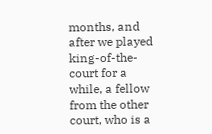months, and after we played king-of-the-court for a while, a fellow from the other court, who is a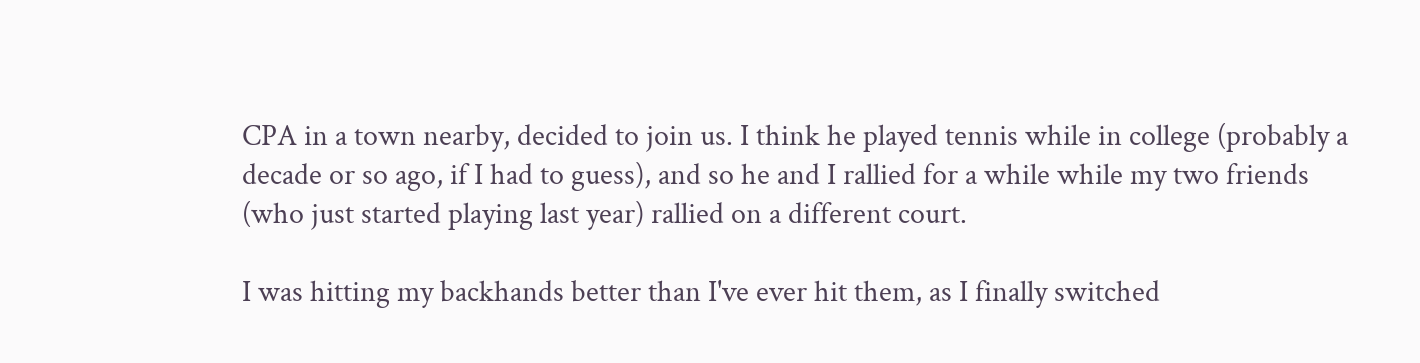CPA in a town nearby, decided to join us. I think he played tennis while in college (probably a decade or so ago, if I had to guess), and so he and I rallied for a while while my two friends (who just started playing last year) rallied on a different court.

I was hitting my backhands better than I've ever hit them, as I finally switched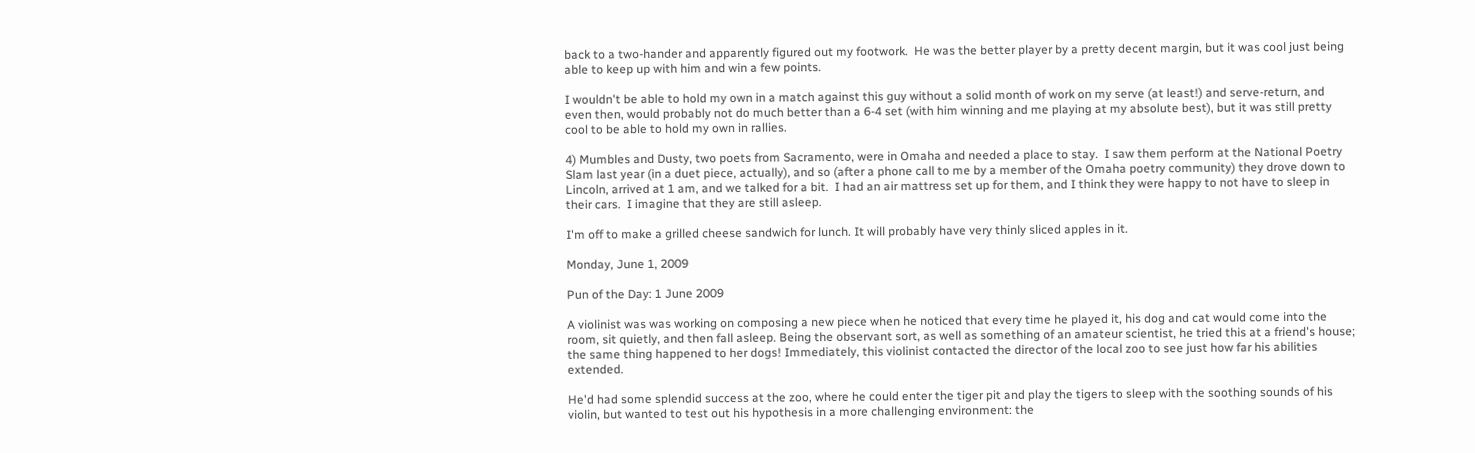back to a two-hander and apparently figured out my footwork.  He was the better player by a pretty decent margin, but it was cool just being able to keep up with him and win a few points.

I wouldn't be able to hold my own in a match against this guy without a solid month of work on my serve (at least!) and serve-return, and even then, would probably not do much better than a 6-4 set (with him winning and me playing at my absolute best), but it was still pretty cool to be able to hold my own in rallies.

4) Mumbles and Dusty, two poets from Sacramento, were in Omaha and needed a place to stay.  I saw them perform at the National Poetry Slam last year (in a duet piece, actually), and so (after a phone call to me by a member of the Omaha poetry community) they drove down to Lincoln, arrived at 1 am, and we talked for a bit.  I had an air mattress set up for them, and I think they were happy to not have to sleep in their cars.  I imagine that they are still asleep.

I'm off to make a grilled cheese sandwich for lunch. It will probably have very thinly sliced apples in it.

Monday, June 1, 2009

Pun of the Day: 1 June 2009

A violinist was was working on composing a new piece when he noticed that every time he played it, his dog and cat would come into the room, sit quietly, and then fall asleep. Being the observant sort, as well as something of an amateur scientist, he tried this at a friend's house; the same thing happened to her dogs! Immediately, this violinist contacted the director of the local zoo to see just how far his abilities extended.

He'd had some splendid success at the zoo, where he could enter the tiger pit and play the tigers to sleep with the soothing sounds of his violin, but wanted to test out his hypothesis in a more challenging environment: the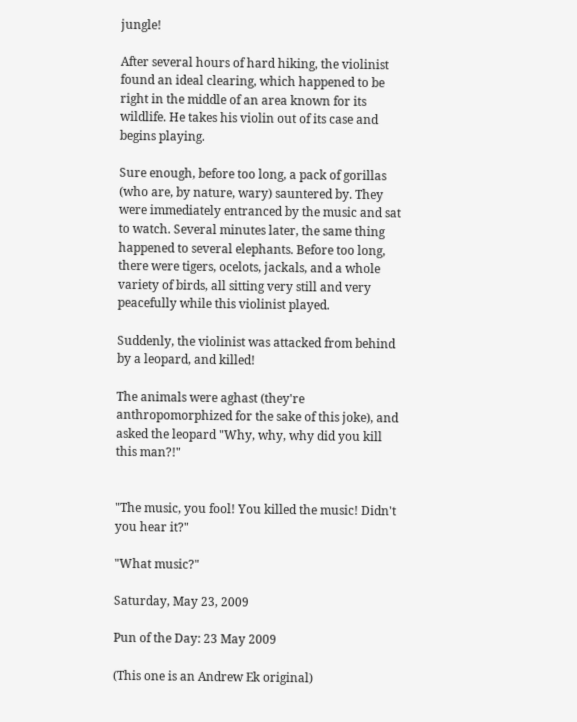jungle!

After several hours of hard hiking, the violinist found an ideal clearing, which happened to be right in the middle of an area known for its wildlife. He takes his violin out of its case and begins playing.

Sure enough, before too long, a pack of gorillas (who are, by nature, wary) sauntered by. They were immediately entranced by the music and sat to watch. Several minutes later, the same thing happened to several elephants. Before too long, there were tigers, ocelots, jackals, and a whole variety of birds, all sitting very still and very peacefully while this violinist played.

Suddenly, the violinist was attacked from behind by a leopard, and killed!

The animals were aghast (they're anthropomorphized for the sake of this joke), and asked the leopard "Why, why, why did you kill this man?!"


"The music, you fool! You killed the music! Didn't you hear it?"

"What music?"

Saturday, May 23, 2009

Pun of the Day: 23 May 2009

(This one is an Andrew Ek original)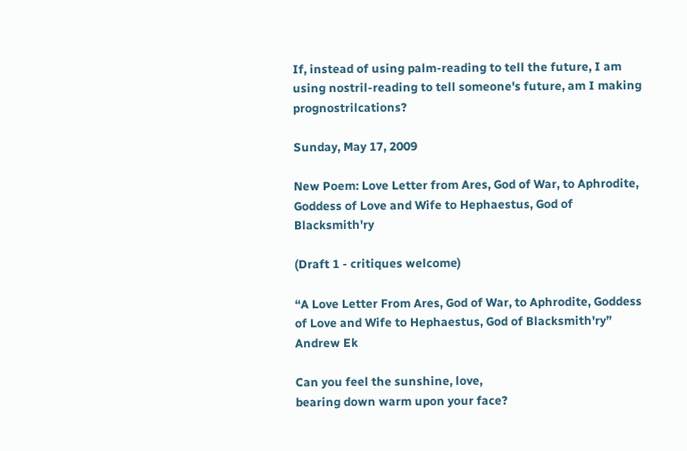If, instead of using palm-reading to tell the future, I am using nostril-reading to tell someone's future, am I making prognostrilcations?

Sunday, May 17, 2009

New Poem: Love Letter from Ares, God of War, to Aphrodite, Goddess of Love and Wife to Hephaestus, God of Blacksmith'ry

(Draft 1 - critiques welcome)

“A Love Letter From Ares, God of War, to Aphrodite, Goddess of Love and Wife to Hephaestus, God of Blacksmith'ry”
Andrew Ek

Can you feel the sunshine, love,
bearing down warm upon your face?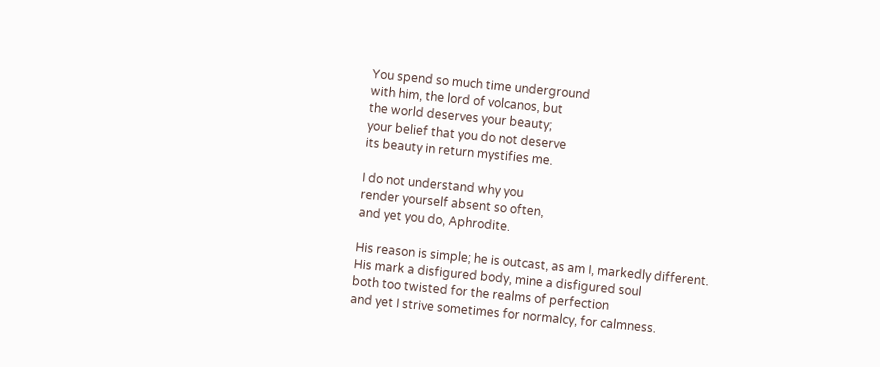You spend so much time underground
with him, the lord of volcanos, but
the world deserves your beauty;
your belief that you do not deserve
its beauty in return mystifies me.

I do not understand why you
render yourself absent so often,
and yet you do, Aphrodite.

His reason is simple; he is outcast, as am I, markedly different.
His mark a disfigured body, mine a disfigured soul
both too twisted for the realms of perfection
and yet I strive sometimes for normalcy, for calmness.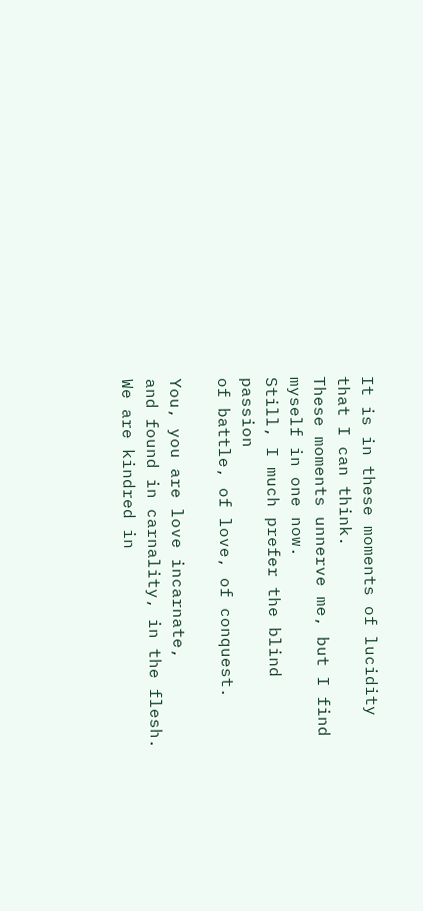It is in these moments of lucidity that I can think.
These moments unnerve me, but I find myself in one now.
Still, I much prefer the blind passion
of battle, of love, of conquest.

You, you are love incarnate,
and found in carnality, in the flesh.
We are kindred in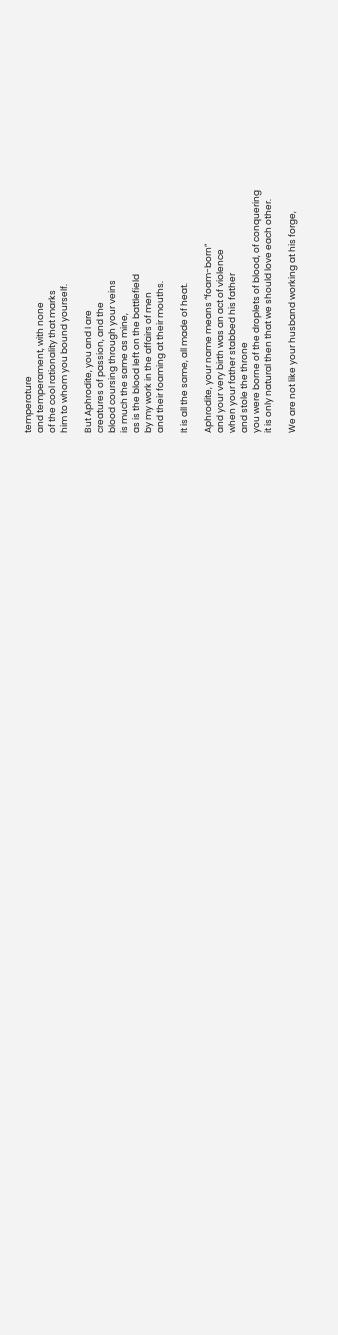temperature
and temperament, with none
of the cool rationality that marks
him to whom you bound yourself.

But Aphrodite, you and I are
creatures of passion, and the
blood coursing through your veins
is much the same as mine,
as is the blood left on the battlefield
by my work in the affairs of men
and their foaming at their mouths.

It is all the same, all made of heat.

Aphrodite, your name means “foam-born”
and your very birth was an act of violence
when your father stabbed his father
and stole the throne
you were borne of the droplets of blood, of conquering
it is only natural then that we should love each other.

We are not like your husband working at his forge,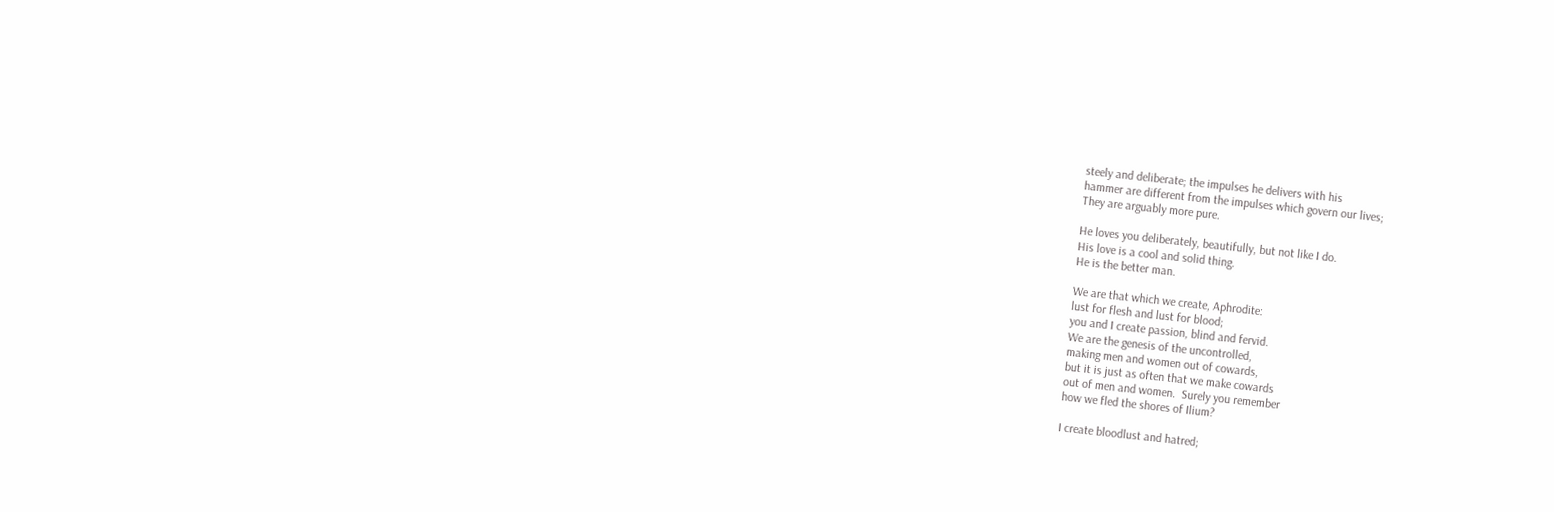steely and deliberate; the impulses he delivers with his
hammer are different from the impulses which govern our lives;
They are arguably more pure.

He loves you deliberately, beautifully, but not like I do.
His love is a cool and solid thing.
He is the better man.

We are that which we create, Aphrodite:
lust for flesh and lust for blood;
you and I create passion, blind and fervid.
We are the genesis of the uncontrolled,
making men and women out of cowards,
but it is just as often that we make cowards
out of men and women.  Surely you remember
how we fled the shores of Ilium?

I create bloodlust and hatred;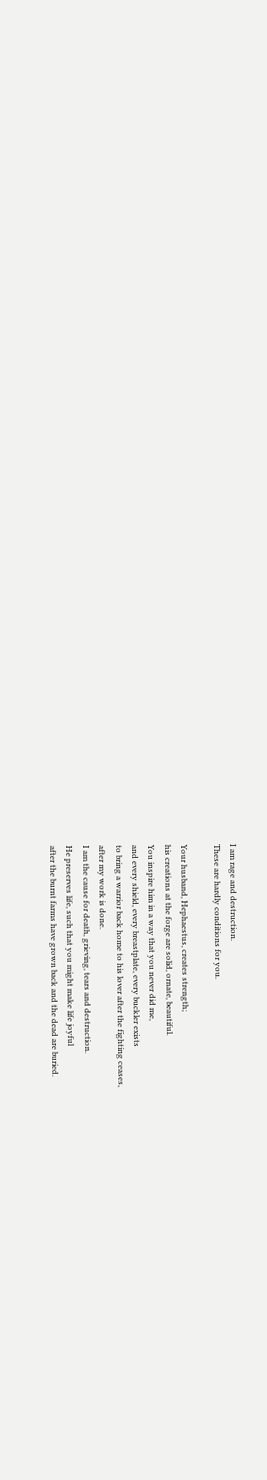I am rage and destruction.
These are hardly conditions for you.

Your husband, Hephaestus, creates strength;
his creations at the forge are solid, ornate, beautiful.
You inspire him in a way that you never did me,
and every shield, every breastplate, every buckler exists
to bring a warrior back home to his lover after the fighting ceases,
after my work is done.
I am the cause for death, grieving, tears and destruction.
He preserves life, such that you might make life joyful
after the burnt farms have grown back and the dead are buried.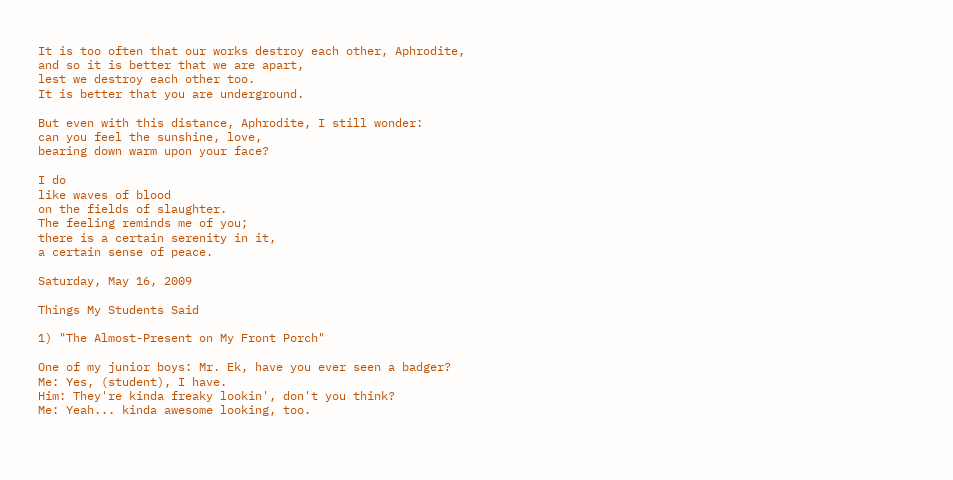It is too often that our works destroy each other, Aphrodite,
and so it is better that we are apart,
lest we destroy each other too.
It is better that you are underground.

But even with this distance, Aphrodite, I still wonder:
can you feel the sunshine, love,
bearing down warm upon your face?

I do
like waves of blood
on the fields of slaughter.
The feeling reminds me of you;
there is a certain serenity in it,
a certain sense of peace.

Saturday, May 16, 2009

Things My Students Said

1) "The Almost-Present on My Front Porch"

One of my junior boys: Mr. Ek, have you ever seen a badger?
Me: Yes, (student), I have.
Him: They're kinda freaky lookin', don't you think?
Me: Yeah... kinda awesome looking, too.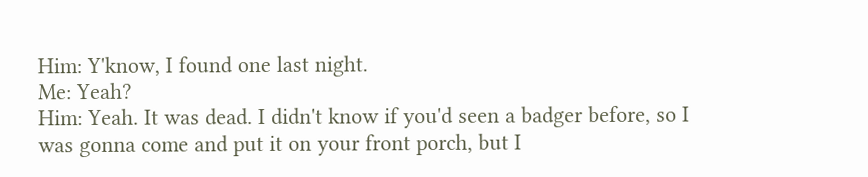Him: Y'know, I found one last night.
Me: Yeah?
Him: Yeah. It was dead. I didn't know if you'd seen a badger before, so I was gonna come and put it on your front porch, but I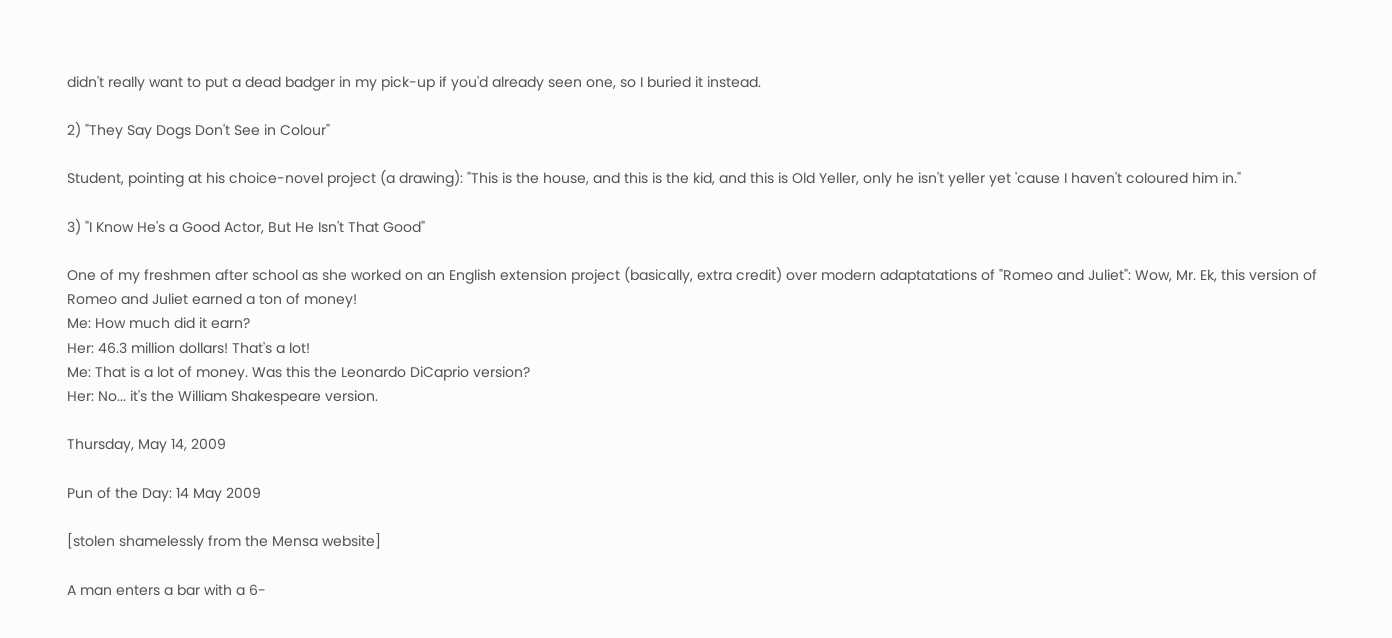didn't really want to put a dead badger in my pick-up if you'd already seen one, so I buried it instead.

2) "They Say Dogs Don't See in Colour"

Student, pointing at his choice-novel project (a drawing): "This is the house, and this is the kid, and this is Old Yeller, only he isn't yeller yet 'cause I haven't coloured him in."

3) "I Know He's a Good Actor, But He Isn't That Good"

One of my freshmen after school as she worked on an English extension project (basically, extra credit) over modern adaptatations of "Romeo and Juliet": Wow, Mr. Ek, this version of Romeo and Juliet earned a ton of money!
Me: How much did it earn?
Her: 46.3 million dollars! That's a lot!
Me: That is a lot of money. Was this the Leonardo DiCaprio version?
Her: No... it's the William Shakespeare version.

Thursday, May 14, 2009

Pun of the Day: 14 May 2009

[stolen shamelessly from the Mensa website]

A man enters a bar with a 6-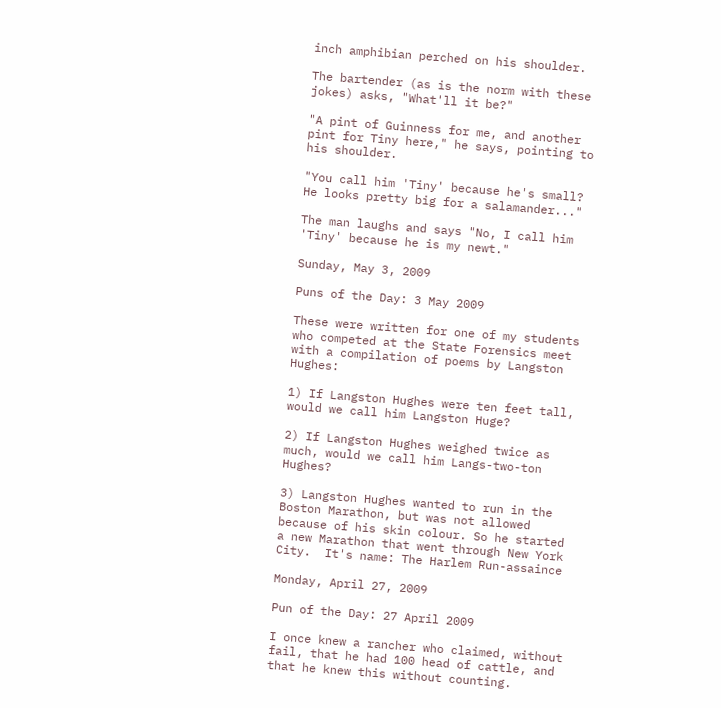inch amphibian perched on his shoulder.

The bartender (as is the norm with these jokes) asks, "What'll it be?"

"A pint of Guinness for me, and another pint for Tiny here," he says, pointing to his shoulder.

"You call him 'Tiny' because he's small? He looks pretty big for a salamander..."

The man laughs and says "No, I call him 'Tiny' because he is my newt."

Sunday, May 3, 2009

Puns of the Day: 3 May 2009

These were written for one of my students who competed at the State Forensics meet with a compilation of poems by Langston Hughes:

1) If Langston Hughes were ten feet tall, would we call him Langston Huge?

2) If Langston Hughes weighed twice as much, would we call him Langs-two-ton Hughes?

3) Langston Hughes wanted to run in the Boston Marathon, but was not allowed because of his skin colour. So he started a new Marathon that went through New York City.  It's name: The Harlem Run-assaince

Monday, April 27, 2009

Pun of the Day: 27 April 2009

I once knew a rancher who claimed, without fail, that he had 100 head of cattle, and that he knew this without counting.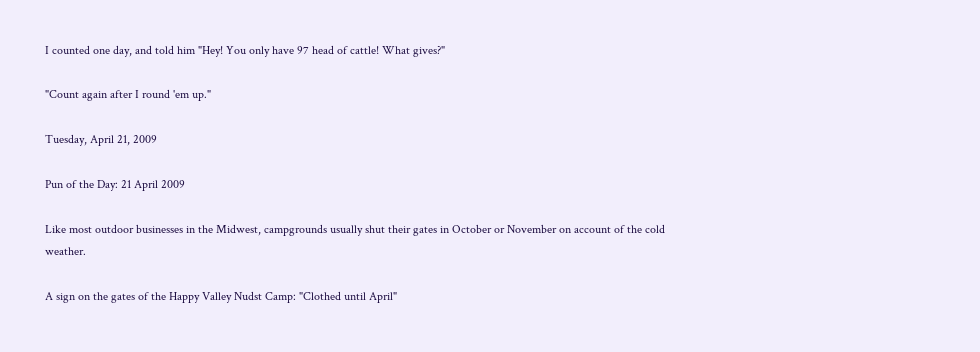I counted one day, and told him "Hey! You only have 97 head of cattle! What gives?"

"Count again after I round 'em up."

Tuesday, April 21, 2009

Pun of the Day: 21 April 2009

Like most outdoor businesses in the Midwest, campgrounds usually shut their gates in October or November on account of the cold weather.

A sign on the gates of the Happy Valley Nudst Camp: "Clothed until April"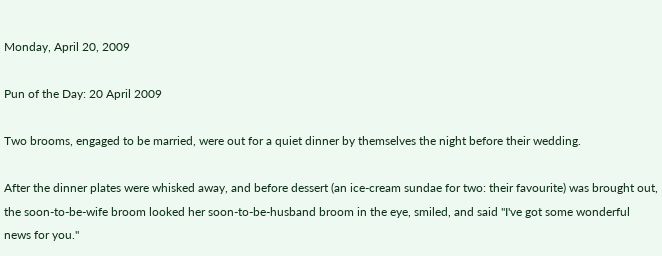Monday, April 20, 2009

Pun of the Day: 20 April 2009

Two brooms, engaged to be married, were out for a quiet dinner by themselves the night before their wedding.

After the dinner plates were whisked away, and before dessert (an ice-cream sundae for two: their favourite) was brought out, the soon-to-be-wife broom looked her soon-to-be-husband broom in the eye, smiled, and said "I've got some wonderful news for you."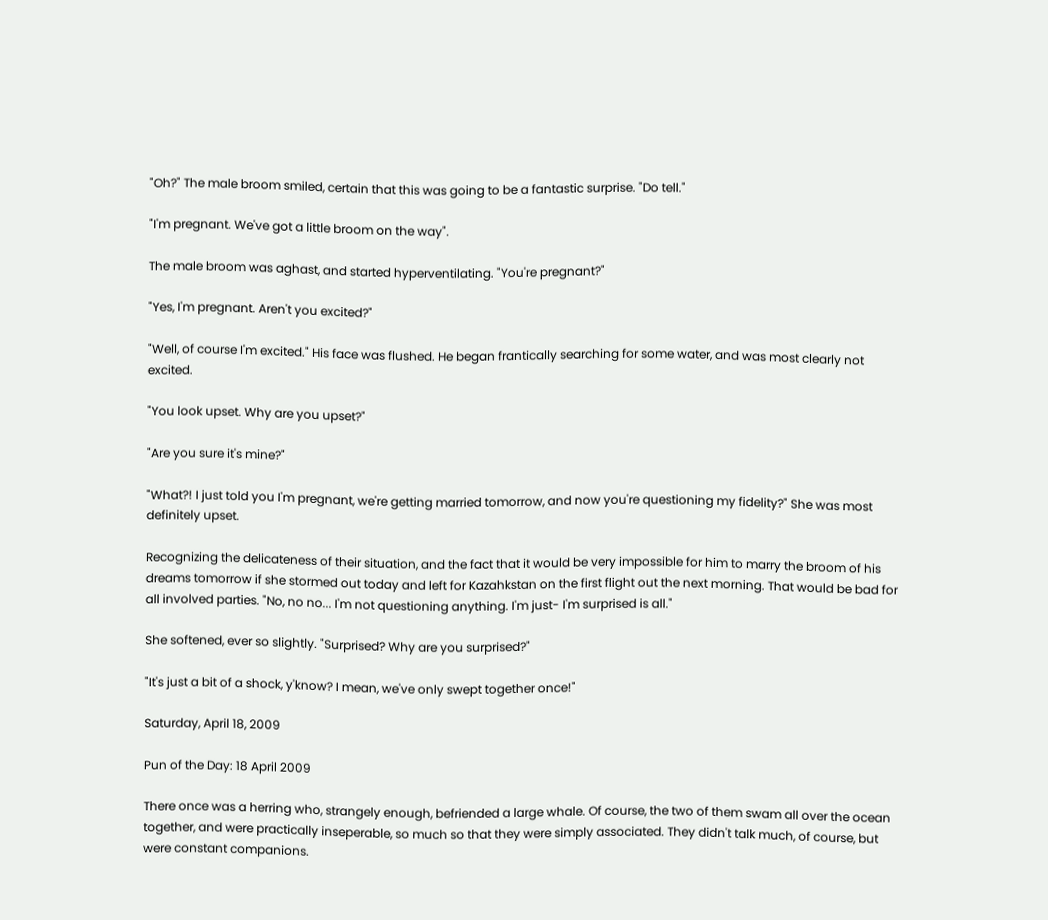"Oh?" The male broom smiled, certain that this was going to be a fantastic surprise. "Do tell."

"I'm pregnant. We've got a little broom on the way".

The male broom was aghast, and started hyperventilating. "You're pregnant?"

"Yes, I'm pregnant. Aren't you excited?"

"Well, of course I'm excited." His face was flushed. He began frantically searching for some water, and was most clearly not excited.

"You look upset. Why are you upset?"

"Are you sure it's mine?"

"What?! I just told you I'm pregnant, we're getting married tomorrow, and now you're questioning my fidelity?" She was most definitely upset.

Recognizing the delicateness of their situation, and the fact that it would be very impossible for him to marry the broom of his dreams tomorrow if she stormed out today and left for Kazahkstan on the first flight out the next morning. That would be bad for all involved parties. "No, no no... I'm not questioning anything. I'm just- I'm surprised is all."

She softened, ever so slightly. "Surprised? Why are you surprised?"

"It's just a bit of a shock, y'know? I mean, we've only swept together once!"

Saturday, April 18, 2009

Pun of the Day: 18 April 2009

There once was a herring who, strangely enough, befriended a large whale. Of course, the two of them swam all over the ocean together, and were practically inseperable, so much so that they were simply associated. They didn't talk much, of course, but were constant companions.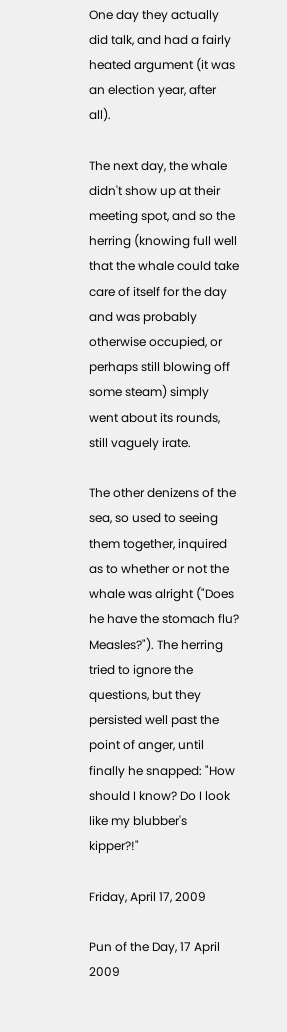One day they actually did talk, and had a fairly heated argument (it was an election year, after all).

The next day, the whale didn't show up at their meeting spot, and so the herring (knowing full well that the whale could take care of itself for the day and was probably otherwise occupied, or perhaps still blowing off some steam) simply went about its rounds, still vaguely irate.

The other denizens of the sea, so used to seeing them together, inquired as to whether or not the whale was alright ("Does he have the stomach flu? Measles?"). The herring tried to ignore the questions, but they persisted well past the point of anger, until finally he snapped: "How should I know? Do I look like my blubber's kipper?!"

Friday, April 17, 2009

Pun of the Day, 17 April 2009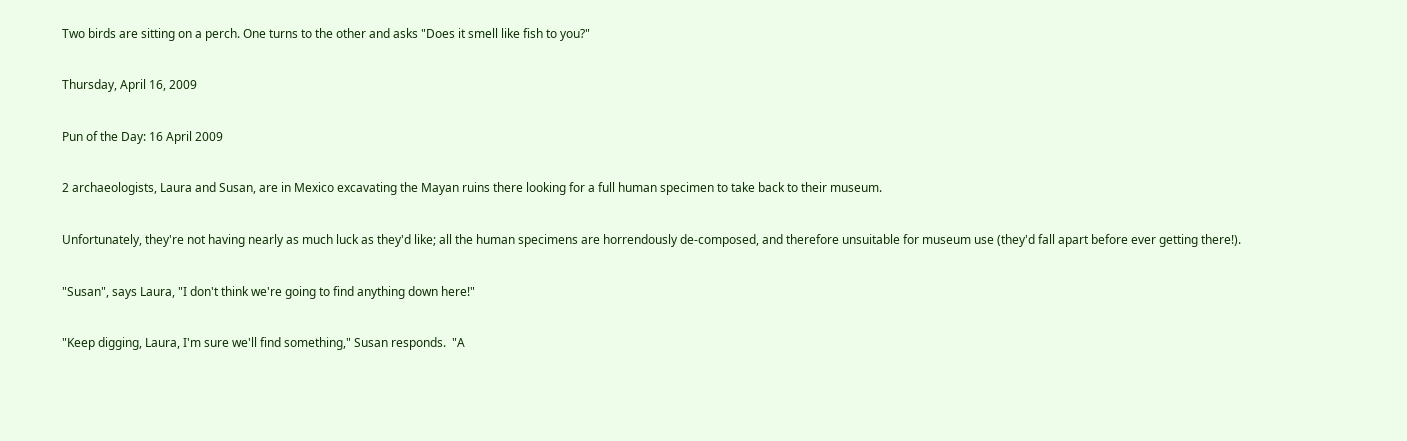Two birds are sitting on a perch. One turns to the other and asks "Does it smell like fish to you?"

Thursday, April 16, 2009

Pun of the Day: 16 April 2009

2 archaeologists, Laura and Susan, are in Mexico excavating the Mayan ruins there looking for a full human specimen to take back to their museum.

Unfortunately, they're not having nearly as much luck as they'd like; all the human specimens are horrendously de-composed, and therefore unsuitable for museum use (they'd fall apart before ever getting there!).

"Susan", says Laura, "I don't think we're going to find anything down here!"

"Keep digging, Laura, I'm sure we'll find something," Susan responds.  "A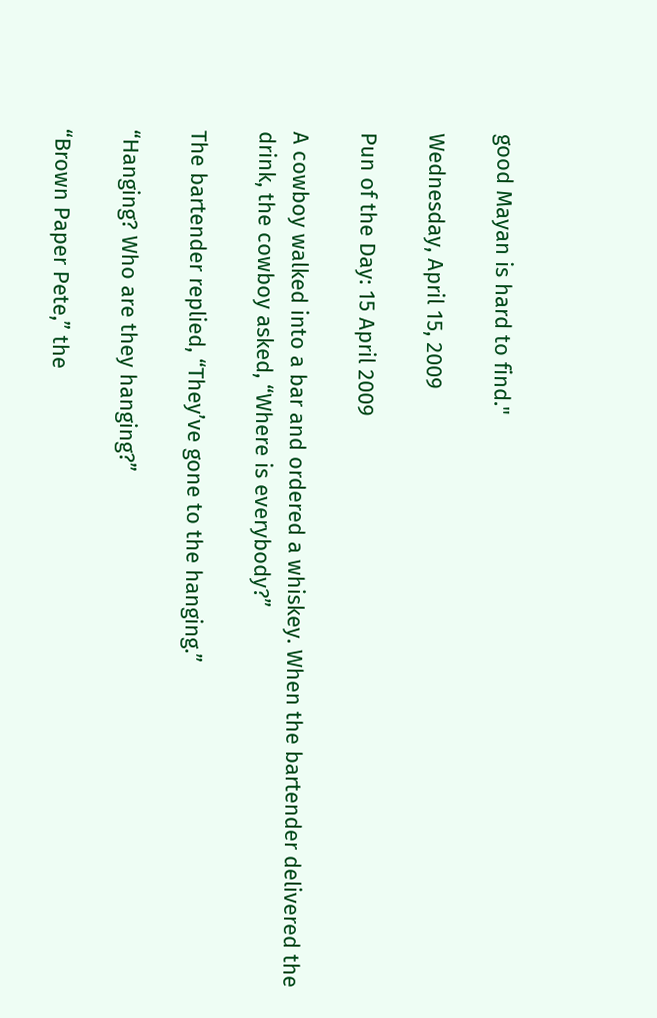good Mayan is hard to find."

Wednesday, April 15, 2009

Pun of the Day: 15 April 2009

A cowboy walked into a bar and ordered a whiskey. When the bartender delivered the drink, the cowboy asked, “Where is everybody?”

The bartender replied, “They’ve gone to the hanging.”

“Hanging? Who are they hanging?”

“Brown Paper Pete,” the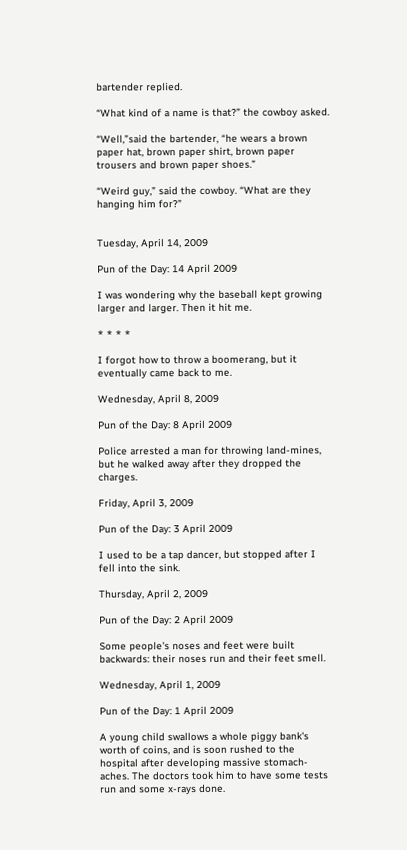bartender replied.

“What kind of a name is that?” the cowboy asked.

“Well,”said the bartender, “he wears a brown paper hat, brown paper shirt, brown paper trousers and brown paper shoes.”

“Weird guy,” said the cowboy. “What are they hanging him for?”


Tuesday, April 14, 2009

Pun of the Day: 14 April 2009

I was wondering why the baseball kept growing larger and larger. Then it hit me.

* * * *

I forgot how to throw a boomerang, but it eventually came back to me.

Wednesday, April 8, 2009

Pun of the Day: 8 April 2009

Police arrested a man for throwing land-mines, but he walked away after they dropped the charges.

Friday, April 3, 2009

Pun of the Day: 3 April 2009

I used to be a tap dancer, but stopped after I fell into the sink.

Thursday, April 2, 2009

Pun of the Day: 2 April 2009

Some people's noses and feet were built backwards: their noses run and their feet smell.

Wednesday, April 1, 2009

Pun of the Day: 1 April 2009

A young child swallows a whole piggy bank's worth of coins, and is soon rushed to the hospital after developing massive stomach-aches. The doctors took him to have some tests run and some x-rays done.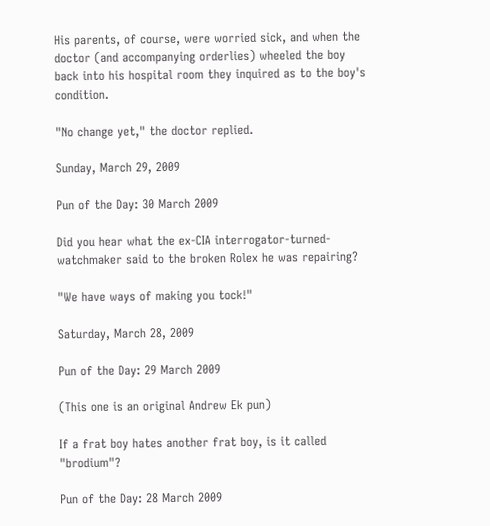His parents, of course, were worried sick, and when the doctor (and accompanying orderlies) wheeled the boy back into his hospital room they inquired as to the boy's condition.

"No change yet," the doctor replied.

Sunday, March 29, 2009

Pun of the Day: 30 March 2009

Did you hear what the ex-CIA interrogator-turned-watchmaker said to the broken Rolex he was repairing?

"We have ways of making you tock!"

Saturday, March 28, 2009

Pun of the Day: 29 March 2009

(This one is an original Andrew Ek pun)

If a frat boy hates another frat boy, is it called "brodium"?

Pun of the Day: 28 March 2009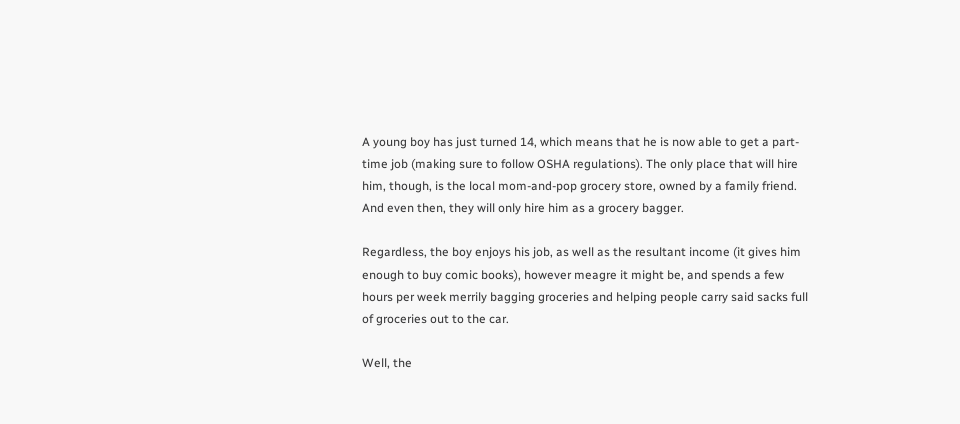A young boy has just turned 14, which means that he is now able to get a part-time job (making sure to follow OSHA regulations). The only place that will hire him, though, is the local mom-and-pop grocery store, owned by a family friend. And even then, they will only hire him as a grocery bagger.

Regardless, the boy enjoys his job, as well as the resultant income (it gives him enough to buy comic books), however meagre it might be, and spends a few hours per week merrily bagging groceries and helping people carry said sacks full of groceries out to the car.

Well, the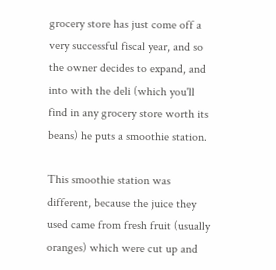grocery store has just come off a very successful fiscal year, and so the owner decides to expand, and into with the deli (which you'll find in any grocery store worth its beans) he puts a smoothie station.

This smoothie station was different, because the juice they used came from fresh fruit (usually oranges) which were cut up and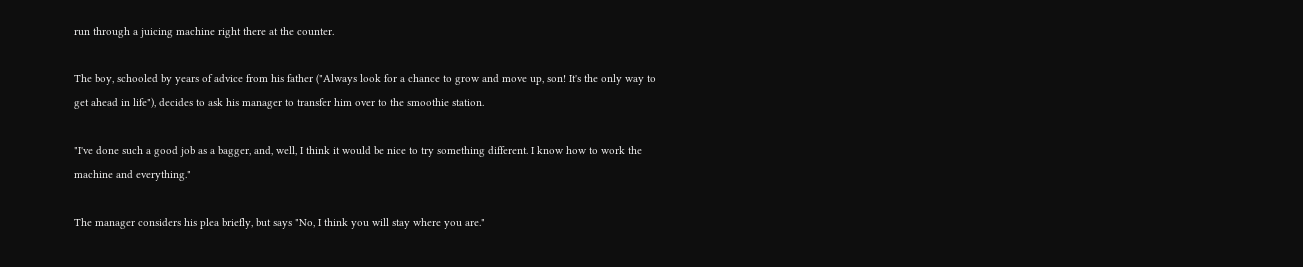run through a juicing machine right there at the counter.

The boy, schooled by years of advice from his father ("Always look for a chance to grow and move up, son! It's the only way to get ahead in life"), decides to ask his manager to transfer him over to the smoothie station.

"I've done such a good job as a bagger, and, well, I think it would be nice to try something different. I know how to work the machine and everything."

The manager considers his plea briefly, but says "No, I think you will stay where you are."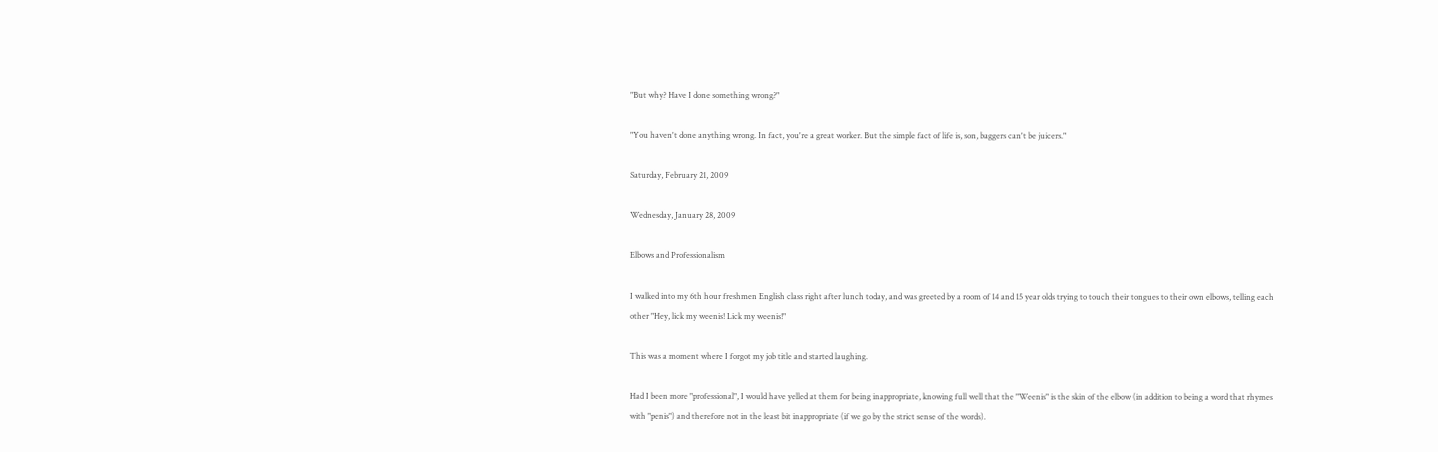"But why? Have I done something wrong?"

"You haven't done anything wrong. In fact, you're a great worker. But the simple fact of life is, son, baggers can't be juicers."

Saturday, February 21, 2009

Wednesday, January 28, 2009

Elbows and Professionalism

I walked into my 6th hour freshmen English class right after lunch today, and was greeted by a room of 14 and 15 year olds trying to touch their tongues to their own elbows, telling each other "Hey, lick my weenis! Lick my weenis!"

This was a moment where I forgot my job title and started laughing.

Had I been more "professional", I would have yelled at them for being inappropriate, knowing full well that the "Weenis" is the skin of the elbow (in addition to being a word that rhymes with "penis") and therefore not in the least bit inappropriate (if we go by the strict sense of the words).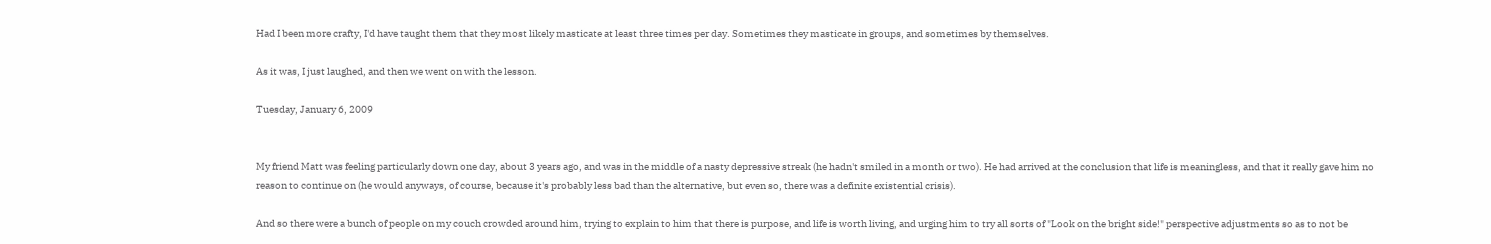Had I been more crafty, I'd have taught them that they most likely masticate at least three times per day. Sometimes they masticate in groups, and sometimes by themselves.

As it was, I just laughed, and then we went on with the lesson.

Tuesday, January 6, 2009


My friend Matt was feeling particularly down one day, about 3 years ago, and was in the middle of a nasty depressive streak (he hadn't smiled in a month or two). He had arrived at the conclusion that life is meaningless, and that it really gave him no reason to continue on (he would anyways, of course, because it's probably less bad than the alternative, but even so, there was a definite existential crisis).

And so there were a bunch of people on my couch crowded around him, trying to explain to him that there is purpose, and life is worth living, and urging him to try all sorts of "Look on the bright side!" perspective adjustments so as to not be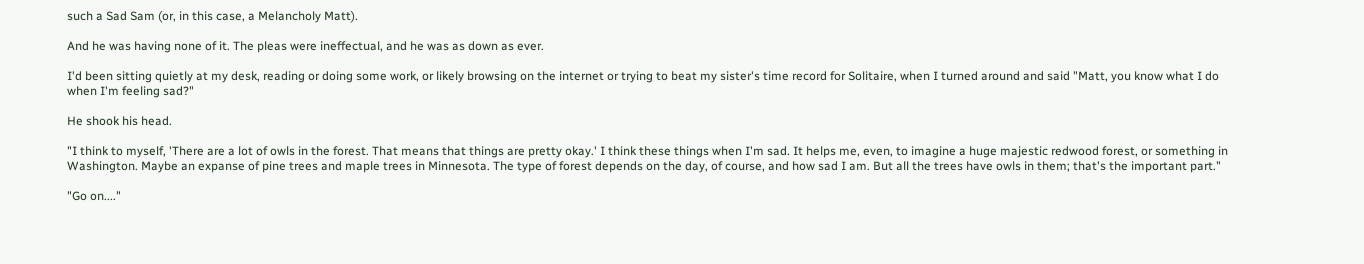such a Sad Sam (or, in this case, a Melancholy Matt).

And he was having none of it. The pleas were ineffectual, and he was as down as ever.

I'd been sitting quietly at my desk, reading or doing some work, or likely browsing on the internet or trying to beat my sister's time record for Solitaire, when I turned around and said "Matt, you know what I do when I'm feeling sad?"

He shook his head.

"I think to myself, 'There are a lot of owls in the forest. That means that things are pretty okay.' I think these things when I'm sad. It helps me, even, to imagine a huge majestic redwood forest, or something in Washington. Maybe an expanse of pine trees and maple trees in Minnesota. The type of forest depends on the day, of course, and how sad I am. But all the trees have owls in them; that's the important part."

"Go on...."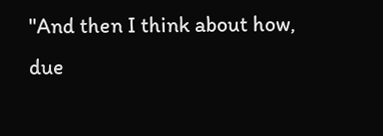"And then I think about how, due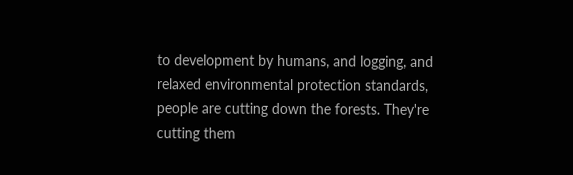to development by humans, and logging, and relaxed environmental protection standards, people are cutting down the forests. They're cutting them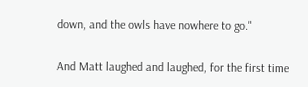down, and the owls have nowhere to go."

And Matt laughed and laughed, for the first time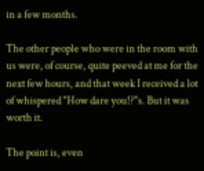in a few months.

The other people who were in the room with us were, of course, quite peeved at me for the next few hours, and that week I received a lot of whispered "How dare you!?"s. But it was worth it.

The point is, even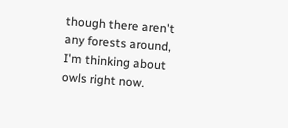though there aren't any forests around, I'm thinking about owls right now.